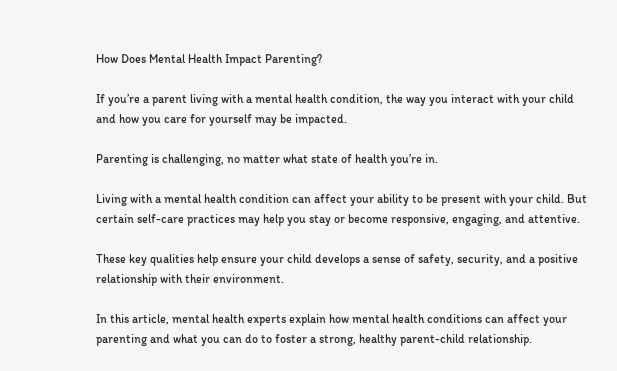How Does Mental Health Impact Parenting?

If you’re a parent living with a mental health condition, the way you interact with your child and how you care for yourself may be impacted.

Parenting is challenging, no matter what state of health you’re in.

Living with a mental health condition can affect your ability to be present with your child. But certain self-care practices may help you stay or become responsive, engaging, and attentive.

These key qualities help ensure your child develops a sense of safety, security, and a positive relationship with their environment.

In this article, mental health experts explain how mental health conditions can affect your parenting and what you can do to foster a strong, healthy parent-child relationship.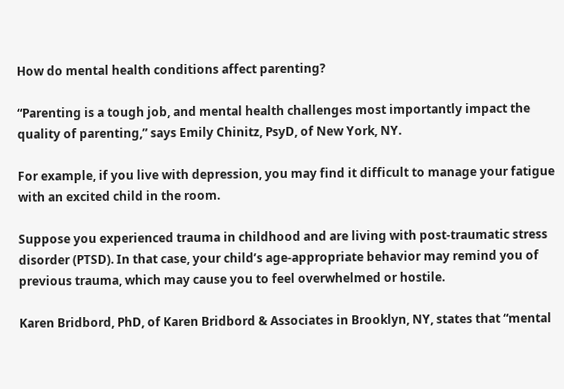How do mental health conditions affect parenting?

“Parenting is a tough job, and mental health challenges most importantly impact the quality of parenting,” says Emily Chinitz, PsyD, of New York, NY.

For example, if you live with depression, you may find it difficult to manage your fatigue with an excited child in the room.

Suppose you experienced trauma in childhood and are living with post-traumatic stress disorder (PTSD). In that case, your child’s age-appropriate behavior may remind you of previous trauma, which may cause you to feel overwhelmed or hostile.

Karen Bridbord, PhD, of Karen Bridbord & Associates in Brooklyn, NY, states that “mental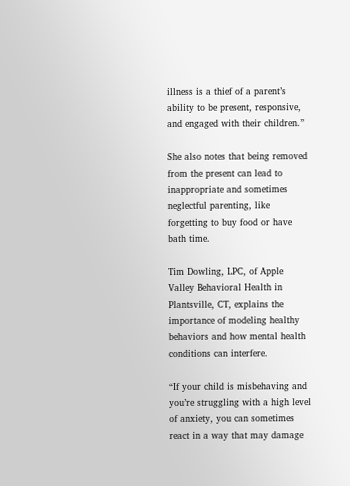illness is a thief of a parent’s ability to be present, responsive, and engaged with their children.”

She also notes that being removed from the present can lead to inappropriate and sometimes neglectful parenting, like forgetting to buy food or have bath time.

Tim Dowling, LPC, of Apple Valley Behavioral Health in Plantsville, CT, explains the importance of modeling healthy behaviors and how mental health conditions can interfere.

“If your child is misbehaving and you’re struggling with a high level of anxiety, you can sometimes react in a way that may damage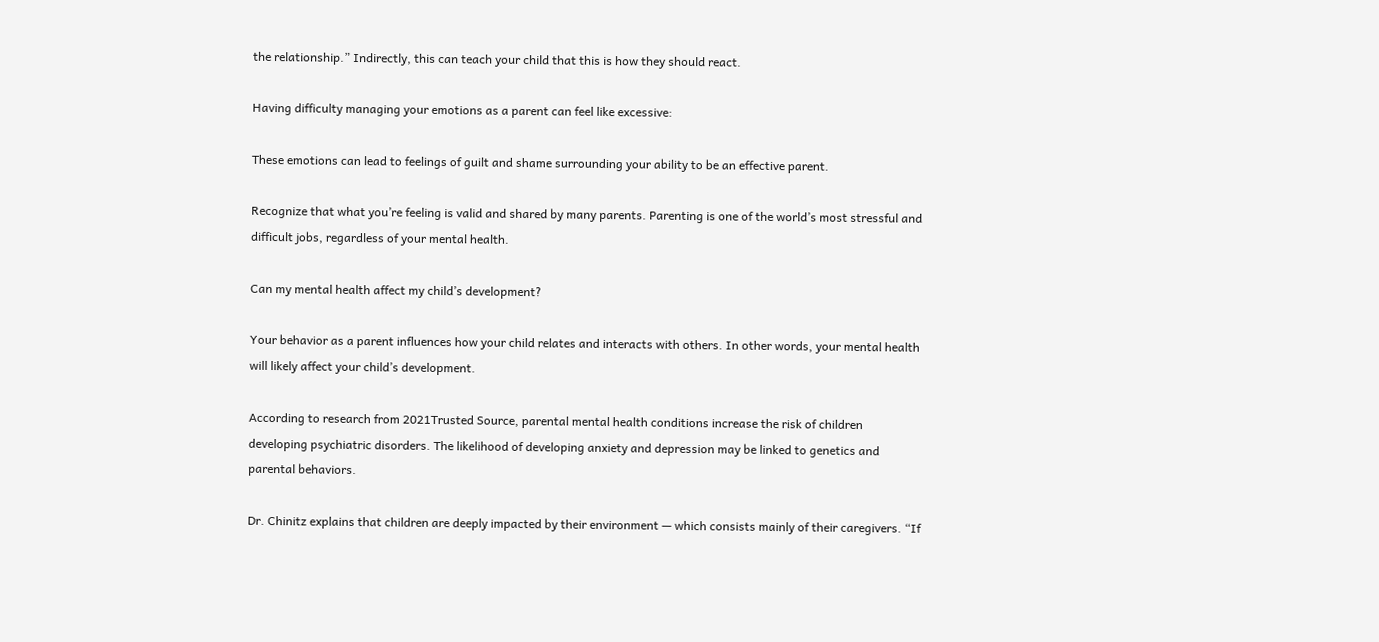the relationship.” Indirectly, this can teach your child that this is how they should react.

Having difficulty managing your emotions as a parent can feel like excessive:

These emotions can lead to feelings of guilt and shame surrounding your ability to be an effective parent.

Recognize that what you’re feeling is valid and shared by many parents. Parenting is one of the world’s most stressful and difficult jobs, regardless of your mental health.

Can my mental health affect my child’s development?

Your behavior as a parent influences how your child relates and interacts with others. In other words, your mental health will likely affect your child’s development.

According to research from 2021Trusted Source, parental mental health conditions increase the risk of children developing psychiatric disorders. The likelihood of developing anxiety and depression may be linked to genetics and parental behaviors.

Dr. Chinitz explains that children are deeply impacted by their environment — which consists mainly of their caregivers. “If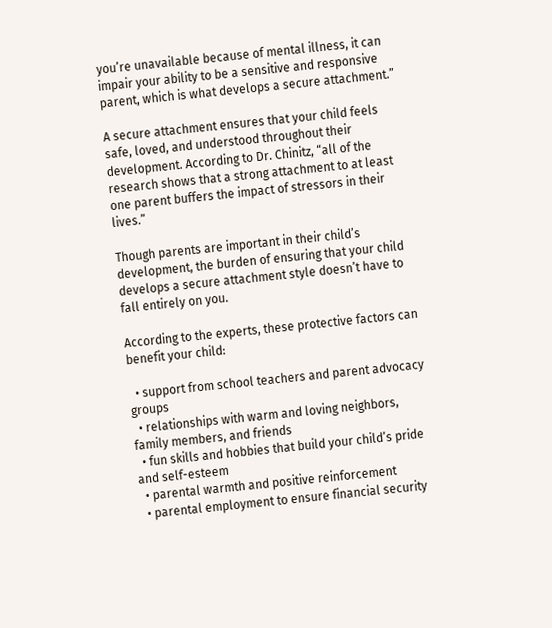you’re unavailable because of mental illness, it can impair your ability to be a sensitive and responsive parent, which is what develops a secure attachment.”

A secure attachment ensures that your child feels safe, loved, and understood throughout their development. According to Dr. Chinitz, “all of the research shows that a strong attachment to at least one parent buffers the impact of stressors in their lives.”

Though parents are important in their child’s development, the burden of ensuring that your child develops a secure attachment style doesn’t have to fall entirely on you.

According to the experts, these protective factors can benefit your child:

  • support from school teachers and parent advocacy groups
  • relationships with warm and loving neighbors, family members, and friends
  • fun skills and hobbies that build your child’s pride and self-esteem
  • parental warmth and positive reinforcement
  • parental employment to ensure financial security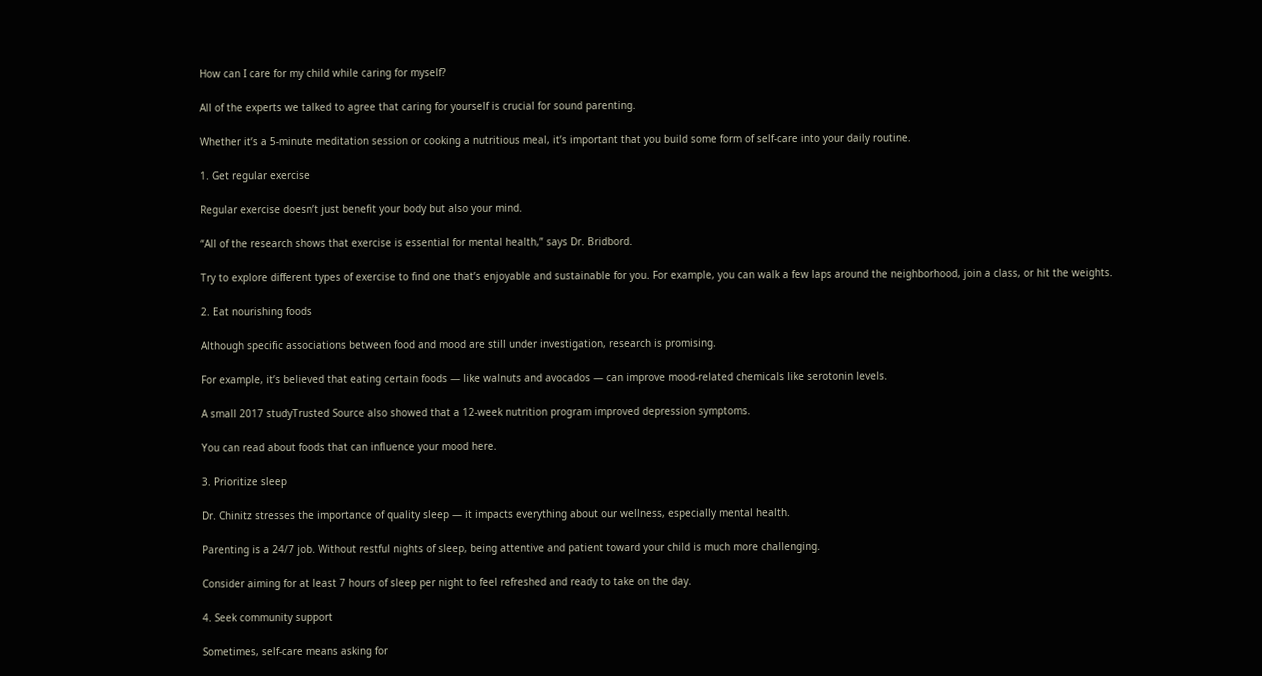How can I care for my child while caring for myself?

All of the experts we talked to agree that caring for yourself is crucial for sound parenting.

Whether it’s a 5-minute meditation session or cooking a nutritious meal, it’s important that you build some form of self-care into your daily routine.

1. Get regular exercise

Regular exercise doesn’t just benefit your body but also your mind.

“All of the research shows that exercise is essential for mental health,” says Dr. Bridbord.

Try to explore different types of exercise to find one that’s enjoyable and sustainable for you. For example, you can walk a few laps around the neighborhood, join a class, or hit the weights.

2. Eat nourishing foods

Although specific associations between food and mood are still under investigation, research is promising.

For example, it’s believed that eating certain foods — like walnuts and avocados — can improve mood-related chemicals like serotonin levels.

A small 2017 studyTrusted Source also showed that a 12-week nutrition program improved depression symptoms.

You can read about foods that can influence your mood here.

3. Prioritize sleep

Dr. Chinitz stresses the importance of quality sleep — it impacts everything about our wellness, especially mental health.

Parenting is a 24/7 job. Without restful nights of sleep, being attentive and patient toward your child is much more challenging.

Consider aiming for at least 7 hours of sleep per night to feel refreshed and ready to take on the day.

4. Seek community support

Sometimes, self-care means asking for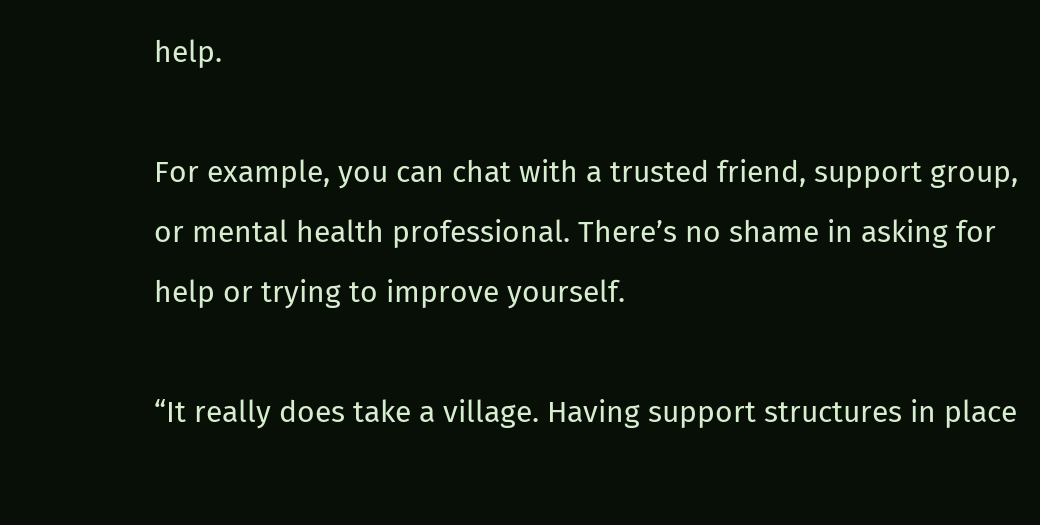help.

For example, you can chat with a trusted friend, support group, or mental health professional. There’s no shame in asking for help or trying to improve yourself.

“It really does take a village. Having support structures in place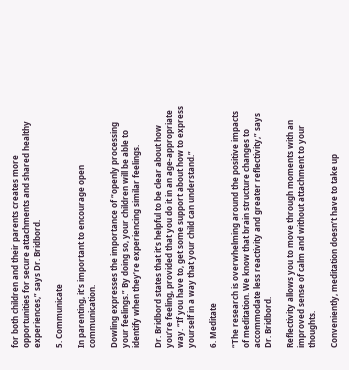for both children and their parents creates more opportunities for secure attachments and shared healthy experiences,” says Dr. Bridbord.

5. Communicate

In parenting, it’s important to encourage open communication.

Dowling expresses the importance of “openly processing your feelings.” By doing so, your children will be able to identify when they’re experiencing similar feelings.

Dr. Bridbord states that it’s helpful to be clear about how you’re feeling, provided that you do it in an age-appropriate way. “If you have to, get some support about how to express yourself in a way that your child can understand.”

6. Meditate

“The research is overwhelming around the positive impacts of meditation. We know that brain structure changes to accommodate less reactivity and greater reflectivity,” says Dr. Bridbord.

Reflectivity allows you to move through moments with an improved sense of calm and without attachment to your thoughts.

Conveniently, meditation doesn’t have to take up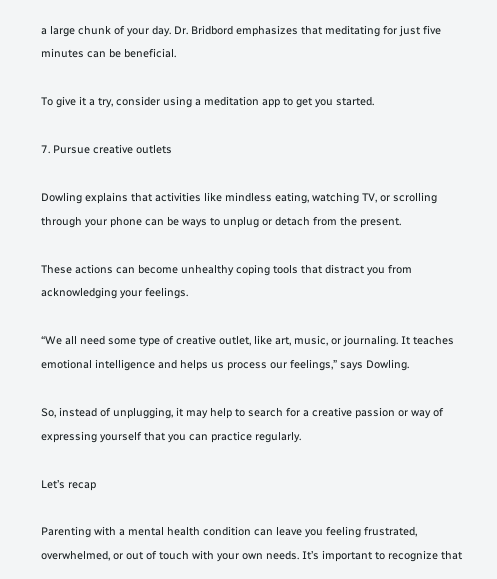a large chunk of your day. Dr. Bridbord emphasizes that meditating for just five minutes can be beneficial.

To give it a try, consider using a meditation app to get you started.

7. Pursue creative outlets

Dowling explains that activities like mindless eating, watching TV, or scrolling through your phone can be ways to unplug or detach from the present.

These actions can become unhealthy coping tools that distract you from acknowledging your feelings.

“We all need some type of creative outlet, like art, music, or journaling. It teaches emotional intelligence and helps us process our feelings,” says Dowling.

So, instead of unplugging, it may help to search for a creative passion or way of expressing yourself that you can practice regularly.

Let’s recap

Parenting with a mental health condition can leave you feeling frustrated, overwhelmed, or out of touch with your own needs. It’s important to recognize that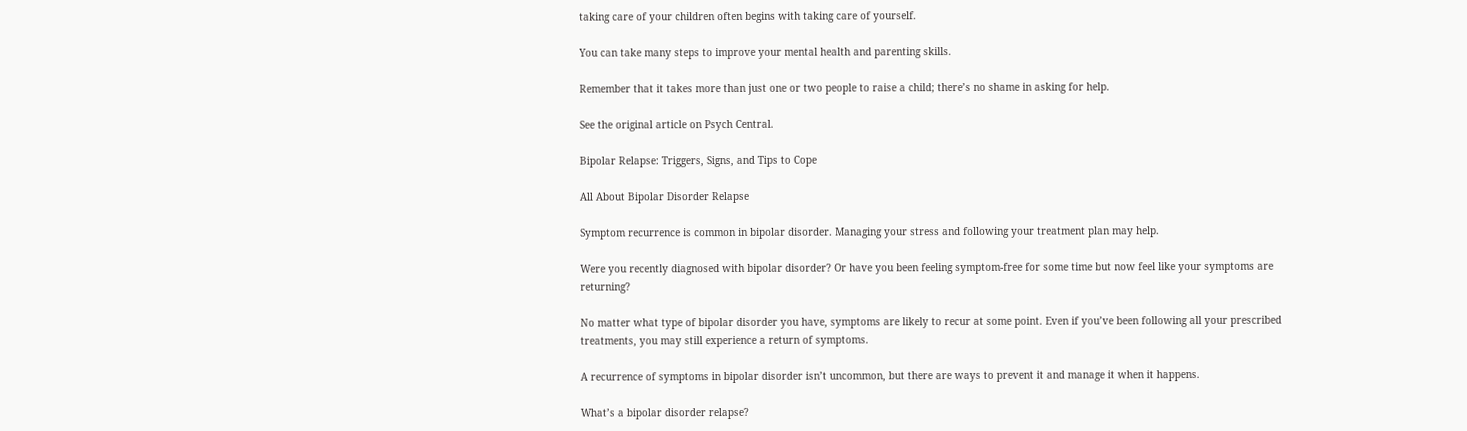taking care of your children often begins with taking care of yourself.

You can take many steps to improve your mental health and parenting skills.

Remember that it takes more than just one or two people to raise a child; there’s no shame in asking for help.

See the original article on Psych Central.

Bipolar Relapse: Triggers, Signs, and Tips to Cope

All About Bipolar Disorder Relapse

Symptom recurrence is common in bipolar disorder. Managing your stress and following your treatment plan may help.

Were you recently diagnosed with bipolar disorder? Or have you been feeling symptom-free for some time but now feel like your symptoms are returning?

No matter what type of bipolar disorder you have, symptoms are likely to recur at some point. Even if you’ve been following all your prescribed treatments, you may still experience a return of symptoms.

A recurrence of symptoms in bipolar disorder isn’t uncommon, but there are ways to prevent it and manage it when it happens.

What’s a bipolar disorder relapse?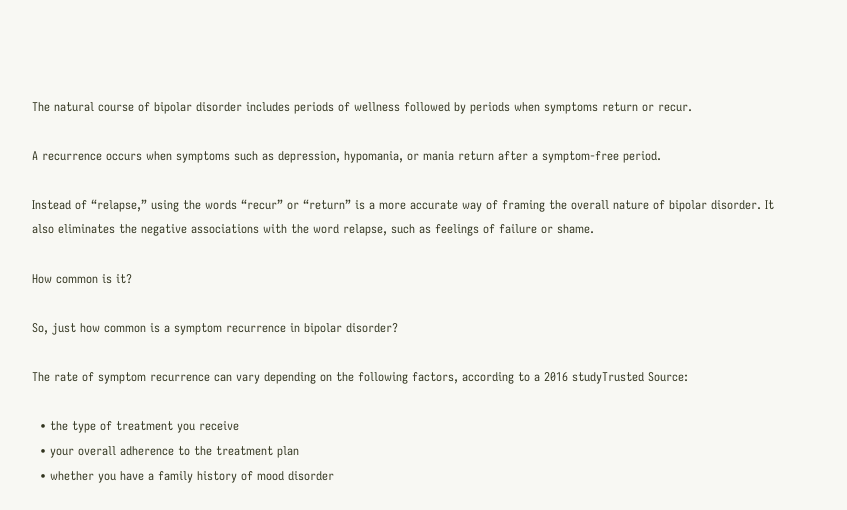The natural course of bipolar disorder includes periods of wellness followed by periods when symptoms return or recur.

A recurrence occurs when symptoms such as depression, hypomania, or mania return after a symptom-free period.

Instead of “relapse,” using the words “recur” or “return” is a more accurate way of framing the overall nature of bipolar disorder. It also eliminates the negative associations with the word relapse, such as feelings of failure or shame.

How common is it?

So, just how common is a symptom recurrence in bipolar disorder?

The rate of symptom recurrence can vary depending on the following factors, according to a 2016 studyTrusted Source:

  • the type of treatment you receive
  • your overall adherence to the treatment plan
  • whether you have a family history of mood disorder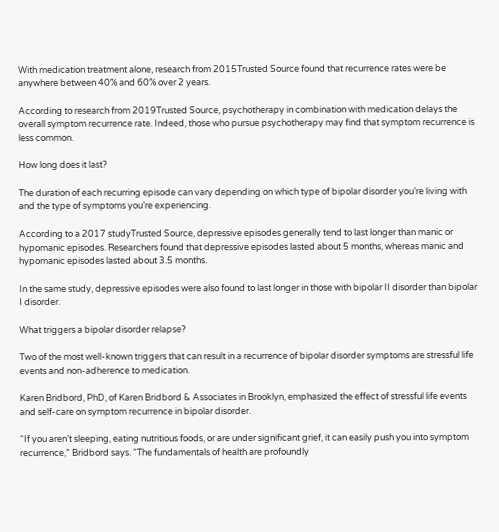With medication treatment alone, research from 2015Trusted Source found that recurrence rates were be anywhere between 40% and 60% over 2 years.

According to research from 2019Trusted Source, psychotherapy in combination with medication delays the overall symptom recurrence rate. Indeed, those who pursue psychotherapy may find that symptom recurrence is less common.

How long does it last?

The duration of each recurring episode can vary depending on which type of bipolar disorder you’re living with and the type of symptoms you’re experiencing.

According to a 2017 studyTrusted Source, depressive episodes generally tend to last longer than manic or hypomanic episodes. Researchers found that depressive episodes lasted about 5 months, whereas manic and hypomanic episodes lasted about 3.5 months.

In the same study, depressive episodes were also found to last longer in those with bipolar II disorder than bipolar I disorder.

What triggers a bipolar disorder relapse?

Two of the most well-known triggers that can result in a recurrence of bipolar disorder symptoms are stressful life events and non-adherence to medication.

Karen Bridbord, PhD, of Karen Bridbord & Associates in Brooklyn, emphasized the effect of stressful life events and self-care on symptom recurrence in bipolar disorder.

“If you aren’t sleeping, eating nutritious foods, or are under significant grief, it can easily push you into symptom recurrence,” Bridbord says. “The fundamentals of health are profoundly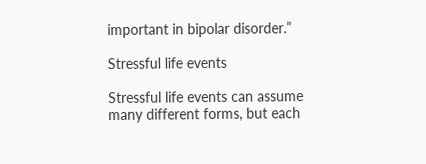important in bipolar disorder.”

Stressful life events

Stressful life events can assume many different forms, but each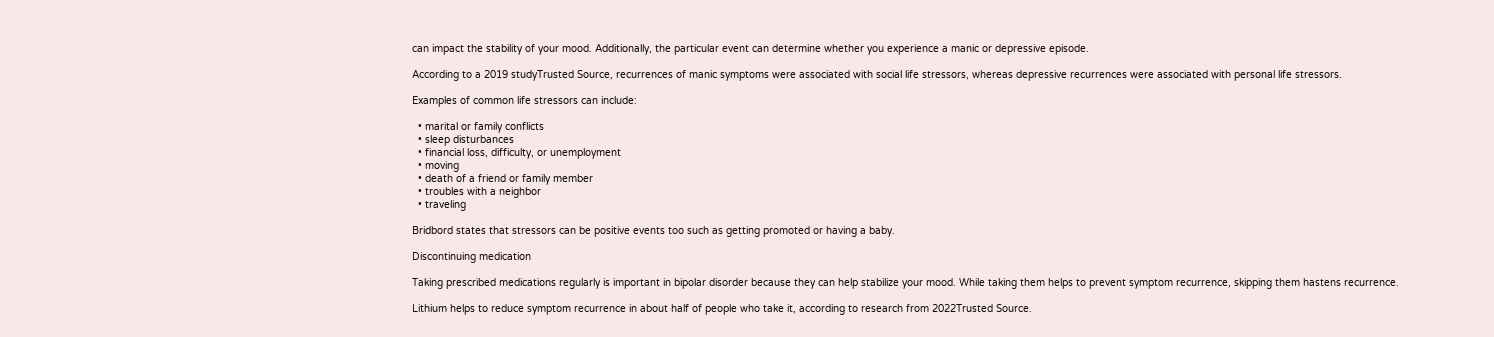can impact the stability of your mood. Additionally, the particular event can determine whether you experience a manic or depressive episode.

According to a 2019 studyTrusted Source, recurrences of manic symptoms were associated with social life stressors, whereas depressive recurrences were associated with personal life stressors.

Examples of common life stressors can include:

  • marital or family conflicts
  • sleep disturbances
  • financial loss, difficulty, or unemployment
  • moving
  • death of a friend or family member
  • troubles with a neighbor
  • traveling

Bridbord states that stressors can be positive events too such as getting promoted or having a baby.

Discontinuing medication

Taking prescribed medications regularly is important in bipolar disorder because they can help stabilize your mood. While taking them helps to prevent symptom recurrence, skipping them hastens recurrence.

Lithium helps to reduce symptom recurrence in about half of people who take it, according to research from 2022Trusted Source.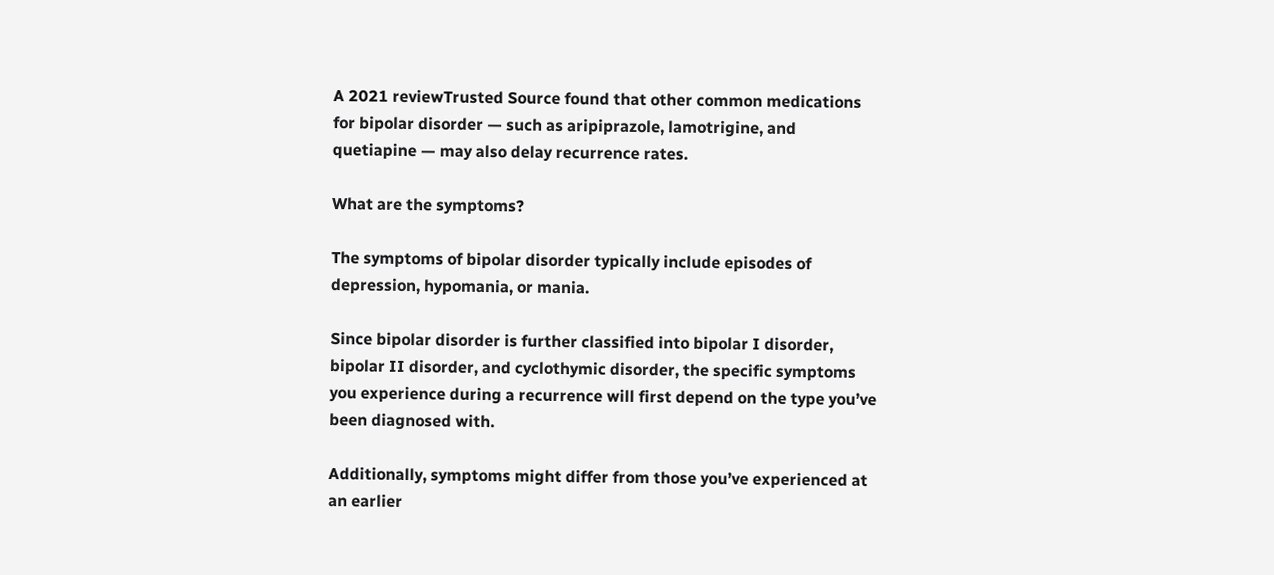A 2021 reviewTrusted Source found that other common medications for bipolar disorder — such as aripiprazole, lamotrigine, and quetiapine — may also delay recurrence rates.

What are the symptoms?

The symptoms of bipolar disorder typically include episodes of depression, hypomania, or mania.

Since bipolar disorder is further classified into bipolar I disorder, bipolar II disorder, and cyclothymic disorder, the specific symptoms you experience during a recurrence will first depend on the type you’ve been diagnosed with.

Additionally, symptoms might differ from those you’ve experienced at an earlier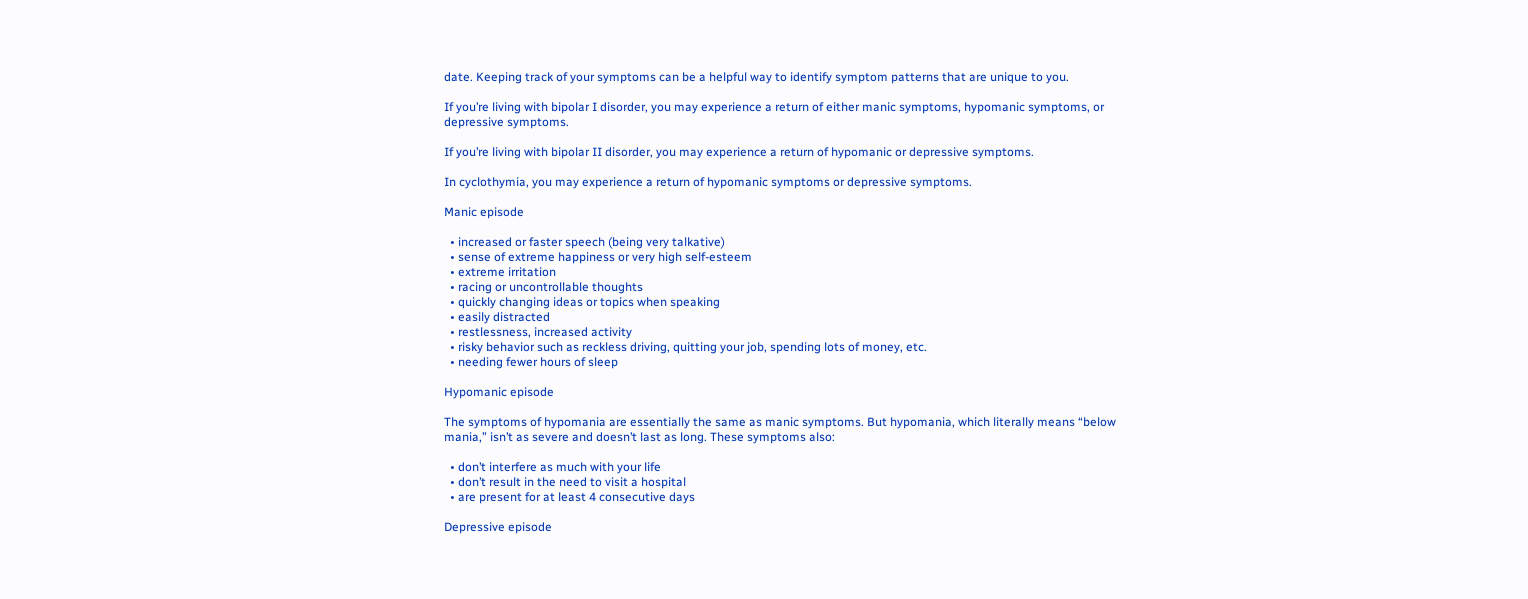date. Keeping track of your symptoms can be a helpful way to identify symptom patterns that are unique to you.

If you’re living with bipolar I disorder, you may experience a return of either manic symptoms, hypomanic symptoms, or depressive symptoms.

If you’re living with bipolar II disorder, you may experience a return of hypomanic or depressive symptoms.

In cyclothymia, you may experience a return of hypomanic symptoms or depressive symptoms.

Manic episode

  • increased or faster speech (being very talkative)
  • sense of extreme happiness or very high self-esteem
  • extreme irritation
  • racing or uncontrollable thoughts
  • quickly changing ideas or topics when speaking
  • easily distracted
  • restlessness, increased activity
  • risky behavior such as reckless driving, quitting your job, spending lots of money, etc.
  • needing fewer hours of sleep

Hypomanic episode

The symptoms of hypomania are essentially the same as manic symptoms. But hypomania, which literally means “below mania,” isn’t as severe and doesn’t last as long. These symptoms also:

  • don’t interfere as much with your life
  • don’t result in the need to visit a hospital
  • are present for at least 4 consecutive days

Depressive episode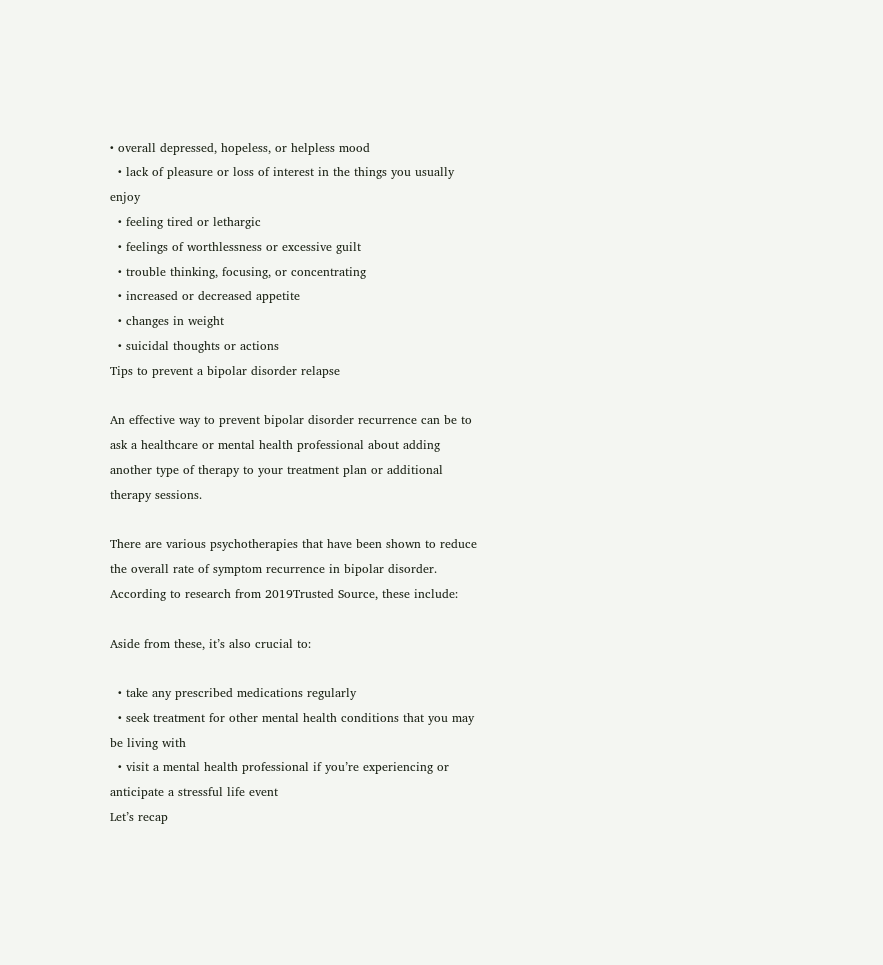• overall depressed, hopeless, or helpless mood
  • lack of pleasure or loss of interest in the things you usually enjoy
  • feeling tired or lethargic
  • feelings of worthlessness or excessive guilt
  • trouble thinking, focusing, or concentrating
  • increased or decreased appetite
  • changes in weight
  • suicidal thoughts or actions
Tips to prevent a bipolar disorder relapse

An effective way to prevent bipolar disorder recurrence can be to ask a healthcare or mental health professional about adding another type of therapy to your treatment plan or additional therapy sessions.

There are various psychotherapies that have been shown to reduce the overall rate of symptom recurrence in bipolar disorder. According to research from 2019Trusted Source, these include:

Aside from these, it’s also crucial to:

  • take any prescribed medications regularly
  • seek treatment for other mental health conditions that you may be living with
  • visit a mental health professional if you’re experiencing or anticipate a stressful life event
Let’s recap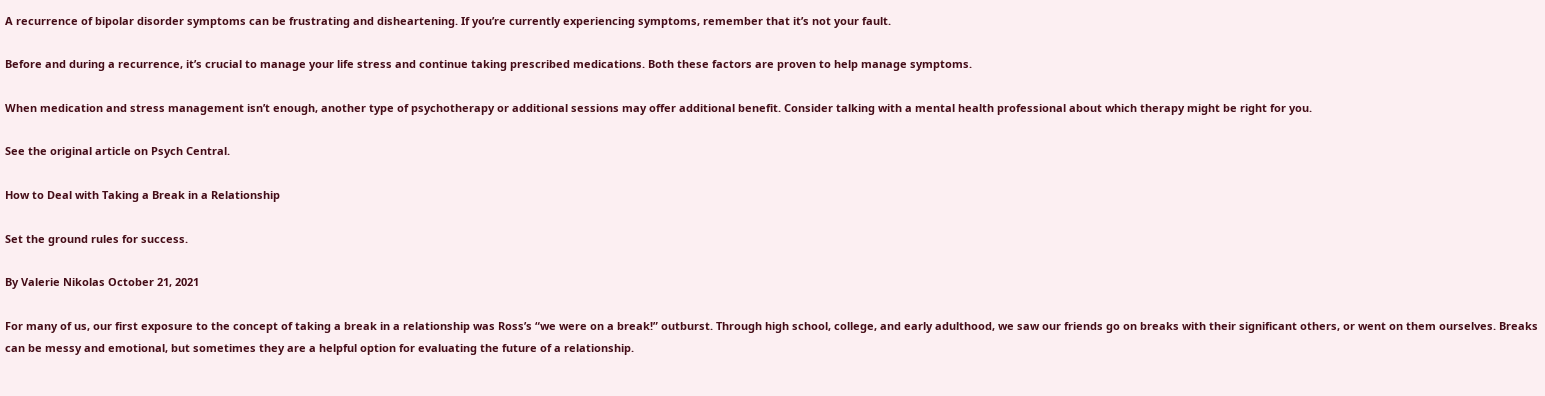A recurrence of bipolar disorder symptoms can be frustrating and disheartening. If you’re currently experiencing symptoms, remember that it’s not your fault.

Before and during a recurrence, it’s crucial to manage your life stress and continue taking prescribed medications. Both these factors are proven to help manage symptoms.

When medication and stress management isn’t enough, another type of psychotherapy or additional sessions may offer additional benefit. Consider talking with a mental health professional about which therapy might be right for you.

See the original article on Psych Central.

How to Deal with Taking a Break in a Relationship

Set the ground rules for success.

By Valerie Nikolas October 21, 2021

For many of us, our first exposure to the concept of taking a break in a relationship was Ross’s “we were on a break!” outburst. Through high school, college, and early adulthood, we saw our friends go on breaks with their significant others, or went on them ourselves. Breaks can be messy and emotional, but sometimes they are a helpful option for evaluating the future of a relationship.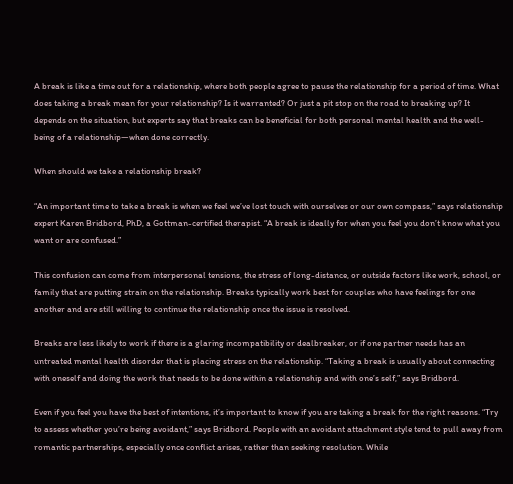A break is like a time out for a relationship, where both people agree to pause the relationship for a period of time. What does taking a break mean for your relationship? Is it warranted? Or just a pit stop on the road to breaking up? It depends on the situation, but experts say that breaks can be beneficial for both personal mental health and the well-being of a relationship—when done correctly.

When should we take a relationship break?

“An important time to take a break is when we feel we’ve lost touch with ourselves or our own compass,” says relationship expert Karen Bridbord, PhD, a Gottman-certified therapist. “A break is ideally for when you feel you don’t know what you want or are confused.”

This confusion can come from interpersonal tensions, the stress of long-distance, or outside factors like work, school, or family that are putting strain on the relationship. Breaks typically work best for couples who have feelings for one another and are still willing to continue the relationship once the issue is resolved.

Breaks are less likely to work if there is a glaring incompatibility or dealbreaker, or if one partner needs has an untreated mental health disorder that is placing stress on the relationship. “Taking a break is usually about connecting with oneself and doing the work that needs to be done within a relationship and with one’s self,” says Bridbord.

Even if you feel you have the best of intentions, it’s important to know if you are taking a break for the right reasons. “Try to assess whether you’re being avoidant,” says Bridbord. People with an avoidant attachment style tend to pull away from romantic partnerships, especially once conflict arises, rather than seeking resolution. While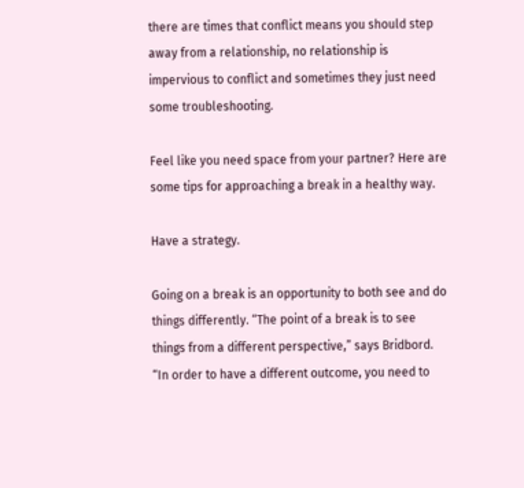there are times that conflict means you should step away from a relationship, no relationship is impervious to conflict and sometimes they just need some troubleshooting.

Feel like you need space from your partner? Here are some tips for approaching a break in a healthy way.

Have a strategy.

Going on a break is an opportunity to both see and do things differently. “The point of a break is to see things from a different perspective,” says Bridbord. “In order to have a different outcome, you need to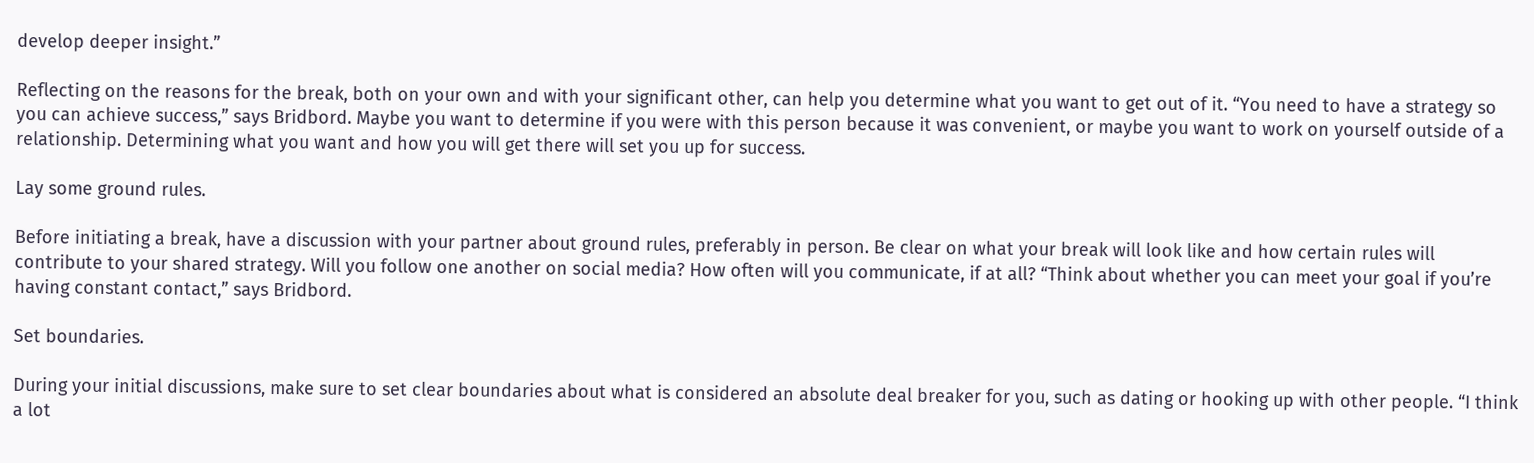develop deeper insight.”

Reflecting on the reasons for the break, both on your own and with your significant other, can help you determine what you want to get out of it. “You need to have a strategy so you can achieve success,” says Bridbord. Maybe you want to determine if you were with this person because it was convenient, or maybe you want to work on yourself outside of a relationship. Determining what you want and how you will get there will set you up for success.

Lay some ground rules.

Before initiating a break, have a discussion with your partner about ground rules, preferably in person. Be clear on what your break will look like and how certain rules will contribute to your shared strategy. Will you follow one another on social media? How often will you communicate, if at all? “Think about whether you can meet your goal if you’re having constant contact,” says Bridbord.

Set boundaries.

During your initial discussions, make sure to set clear boundaries about what is considered an absolute deal breaker for you, such as dating or hooking up with other people. “I think a lot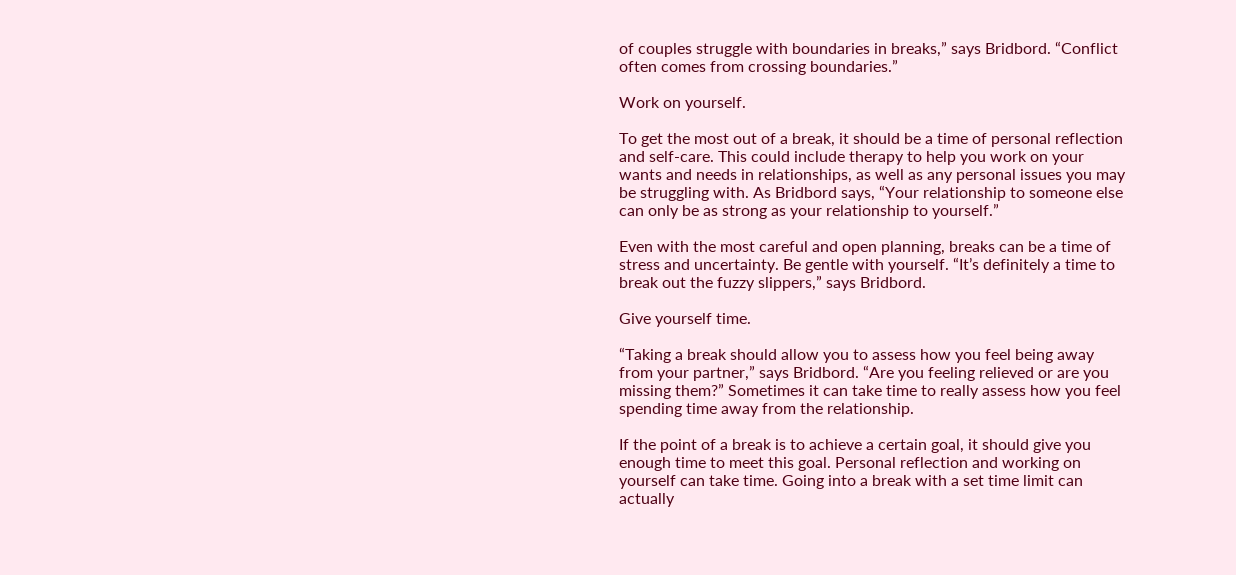of couples struggle with boundaries in breaks,” says Bridbord. “Conflict often comes from crossing boundaries.”

Work on yourself.

To get the most out of a break, it should be a time of personal reflection and self-care. This could include therapy to help you work on your wants and needs in relationships, as well as any personal issues you may be struggling with. As Bridbord says, “Your relationship to someone else can only be as strong as your relationship to yourself.”

Even with the most careful and open planning, breaks can be a time of stress and uncertainty. Be gentle with yourself. “It’s definitely a time to break out the fuzzy slippers,” says Bridbord.

Give yourself time.

“Taking a break should allow you to assess how you feel being away from your partner,” says Bridbord. “Are you feeling relieved or are you missing them?” Sometimes it can take time to really assess how you feel spending time away from the relationship.

If the point of a break is to achieve a certain goal, it should give you enough time to meet this goal. Personal reflection and working on yourself can take time. Going into a break with a set time limit can actually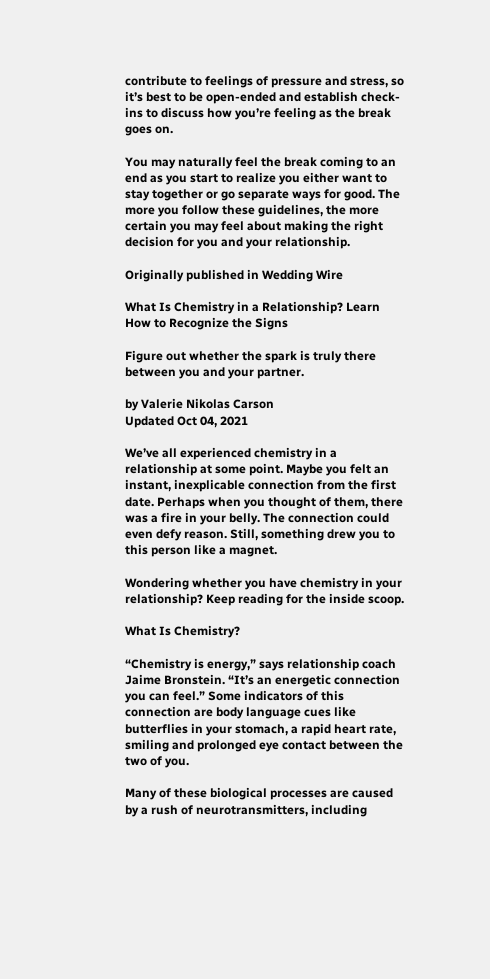contribute to feelings of pressure and stress, so it’s best to be open-ended and establish check-ins to discuss how you’re feeling as the break goes on.

You may naturally feel the break coming to an end as you start to realize you either want to stay together or go separate ways for good. The more you follow these guidelines, the more certain you may feel about making the right decision for you and your relationship.

Originally published in Wedding Wire

What Is Chemistry in a Relationship? Learn How to Recognize the Signs

Figure out whether the spark is truly there between you and your partner.

by Valerie Nikolas Carson
Updated Oct 04, 2021

We’ve all experienced chemistry in a relationship at some point. Maybe you felt an instant, inexplicable connection from the first date. Perhaps when you thought of them, there was a fire in your belly. The connection could even defy reason. Still, something drew you to this person like a magnet.

Wondering whether you have chemistry in your relationship? Keep reading for the inside scoop.

What Is Chemistry?

“Chemistry is energy,” says relationship coach Jaime Bronstein. “It’s an energetic connection you can feel.” Some indicators of this connection are body language cues like butterflies in your stomach, a rapid heart rate, smiling and prolonged eye contact between the two of you.

Many of these biological processes are caused by a rush of neurotransmitters, including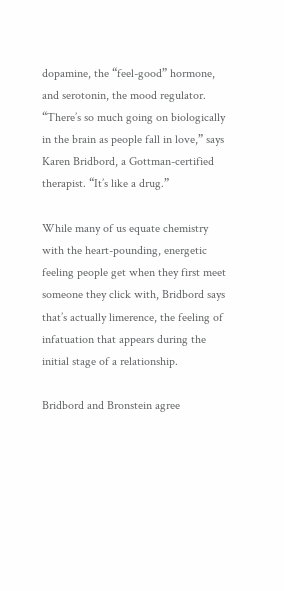dopamine, the “feel-good” hormone, and serotonin, the mood regulator. “There’s so much going on biologically in the brain as people fall in love,” says Karen Bridbord, a Gottman-certified therapist. “It’s like a drug.”

While many of us equate chemistry with the heart-pounding, energetic feeling people get when they first meet someone they click with, Bridbord says that’s actually limerence, the feeling of infatuation that appears during the initial stage of a relationship.

Bridbord and Bronstein agree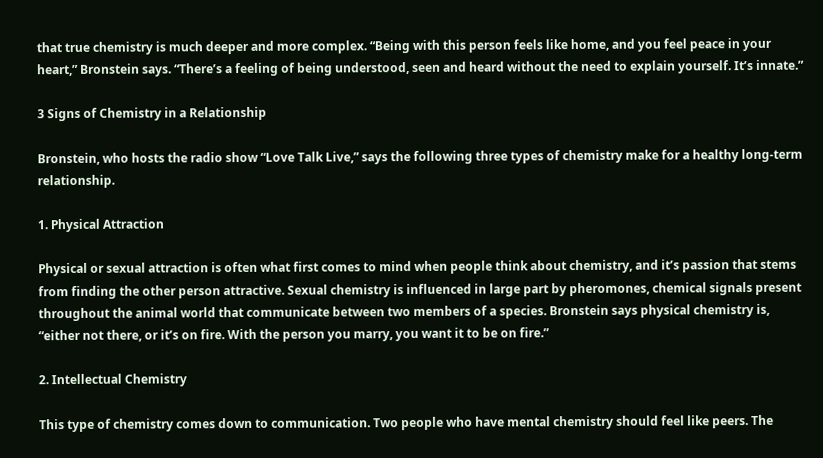that true chemistry is much deeper and more complex. “Being with this person feels like home, and you feel peace in your heart,” Bronstein says. “There’s a feeling of being understood, seen and heard without the need to explain yourself. It’s innate.”

3 Signs of Chemistry in a Relationship

Bronstein, who hosts the radio show “Love Talk Live,” says the following three types of chemistry make for a healthy long-term relationship.

1. Physical Attraction

Physical or sexual attraction is often what first comes to mind when people think about chemistry, and it’s passion that stems from finding the other person attractive. Sexual chemistry is influenced in large part by pheromones, chemical signals present throughout the animal world that communicate between two members of a species. Bronstein says physical chemistry is, “either not there, or it’s on fire. With the person you marry, you want it to be on fire.”

2. Intellectual Chemistry

This type of chemistry comes down to communication. Two people who have mental chemistry should feel like peers. The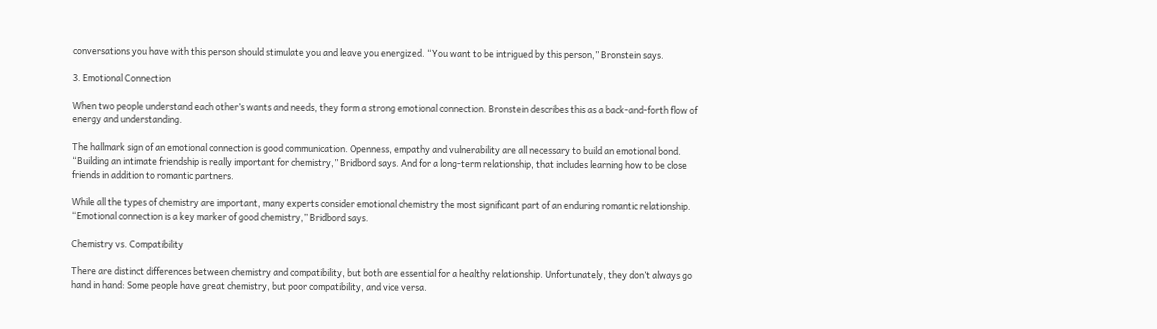conversations you have with this person should stimulate you and leave you energized. “You want to be intrigued by this person,” Bronstein says.

3. Emotional Connection

When two people understand each other’s wants and needs, they form a strong emotional connection. Bronstein describes this as a back-and-forth flow of energy and understanding.

The hallmark sign of an emotional connection is good communication. Openness, empathy and vulnerability are all necessary to build an emotional bond. “Building an intimate friendship is really important for chemistry,” Bridbord says. And for a long-term relationship, that includes learning how to be close friends in addition to romantic partners.

While all the types of chemistry are important, many experts consider emotional chemistry the most significant part of an enduring romantic relationship. “Emotional connection is a key marker of good chemistry,” Bridbord says.

Chemistry vs. Compatibility

There are distinct differences between chemistry and compatibility, but both are essential for a healthy relationship. Unfortunately, they don’t always go hand in hand: Some people have great chemistry, but poor compatibility, and vice versa.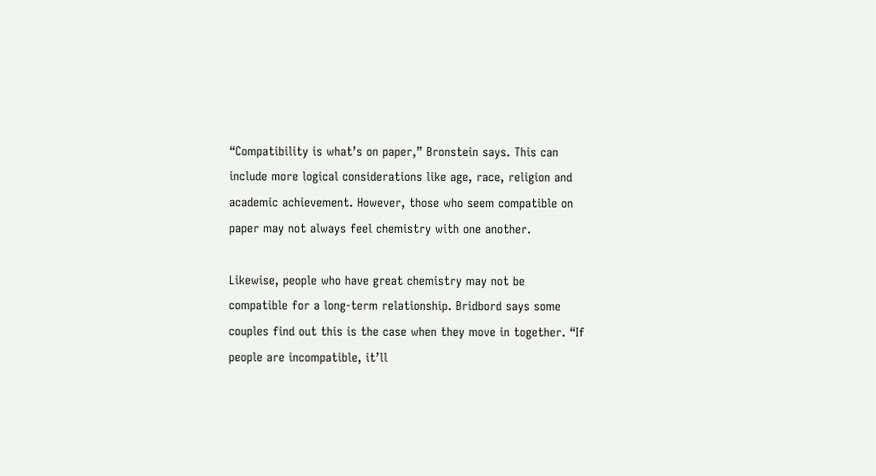“Compatibility is what’s on paper,” Bronstein says. This can include more logical considerations like age, race, religion and academic achievement. However, those who seem compatible on paper may not always feel chemistry with one another.

Likewise, people who have great chemistry may not be compatible for a long-term relationship. Bridbord says some couples find out this is the case when they move in together. “If people are incompatible, it’ll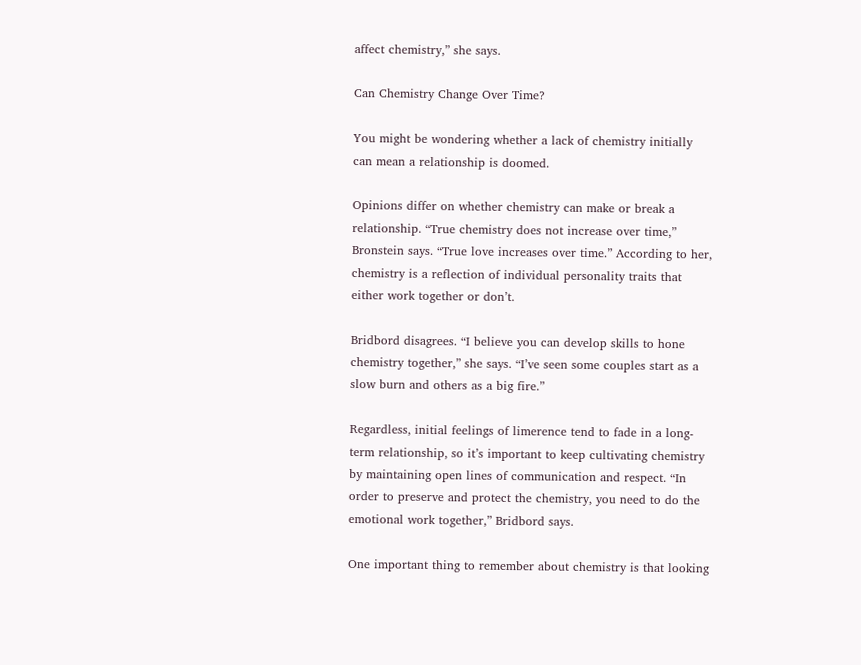affect chemistry,” she says.

Can Chemistry Change Over Time?

You might be wondering whether a lack of chemistry initially can mean a relationship is doomed.

Opinions differ on whether chemistry can make or break a relationship. “True chemistry does not increase over time,” Bronstein says. “True love increases over time.” According to her, chemistry is a reflection of individual personality traits that either work together or don’t.

Bridbord disagrees. “I believe you can develop skills to hone chemistry together,” she says. “I’ve seen some couples start as a slow burn and others as a big fire.”

Regardless, initial feelings of limerence tend to fade in a long-term relationship, so it’s important to keep cultivating chemistry by maintaining open lines of communication and respect. “In order to preserve and protect the chemistry, you need to do the emotional work together,” Bridbord says.

One important thing to remember about chemistry is that looking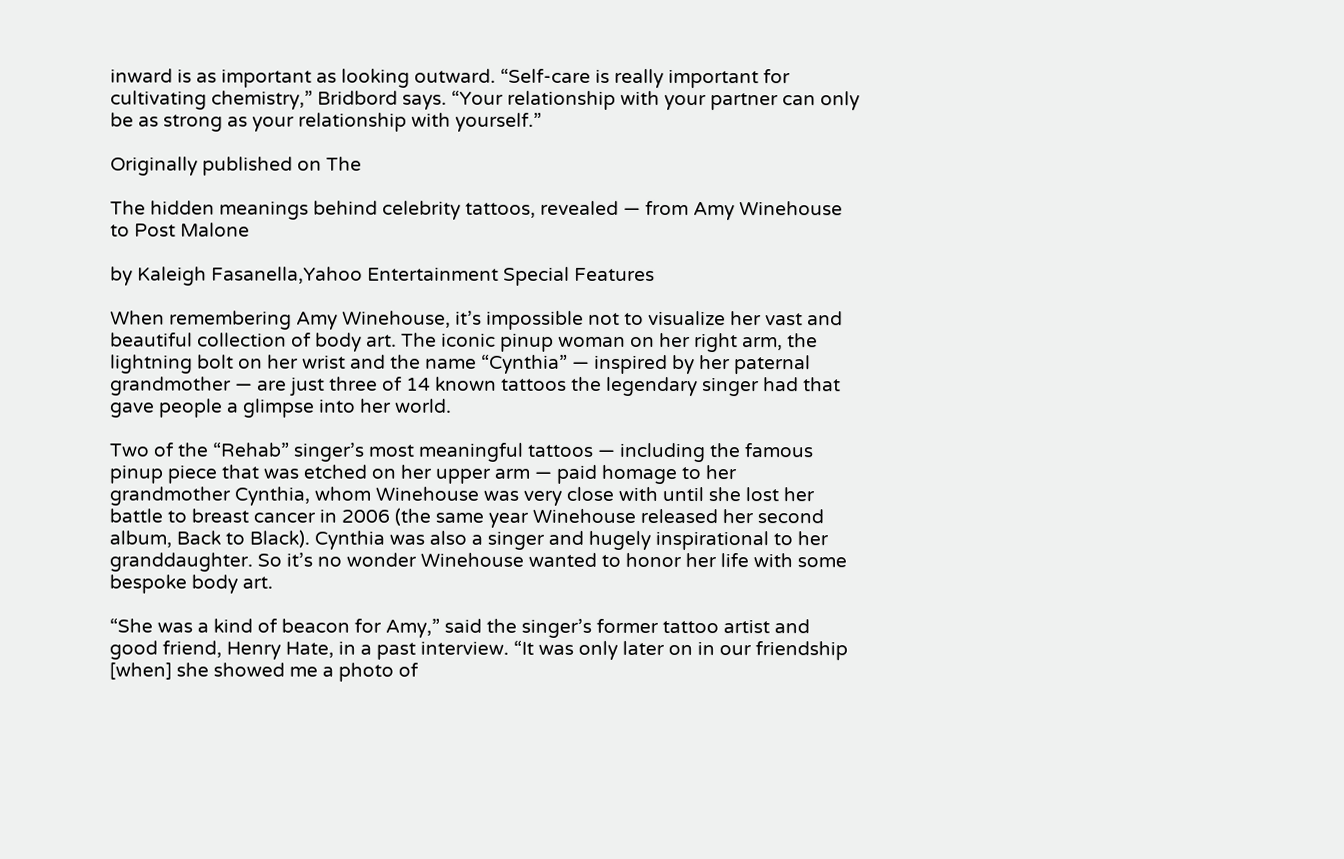inward is as important as looking outward. “Self-care is really important for cultivating chemistry,” Bridbord says. “Your relationship with your partner can only be as strong as your relationship with yourself.”

Originally published on The

The hidden meanings behind celebrity tattoos, revealed — from Amy Winehouse to Post Malone

by Kaleigh Fasanella,Yahoo Entertainment Special Features

When remembering Amy Winehouse, it’s impossible not to visualize her vast and beautiful collection of body art. The iconic pinup woman on her right arm, the lightning bolt on her wrist and the name “Cynthia” — inspired by her paternal grandmother — are just three of 14 known tattoos the legendary singer had that gave people a glimpse into her world.

Two of the “Rehab” singer’s most meaningful tattoos — including the famous pinup piece that was etched on her upper arm — paid homage to her grandmother Cynthia, whom Winehouse was very close with until she lost her battle to breast cancer in 2006 (the same year Winehouse released her second album, Back to Black). Cynthia was also a singer and hugely inspirational to her granddaughter. So it’s no wonder Winehouse wanted to honor her life with some bespoke body art.

“She was a kind of beacon for Amy,” said the singer’s former tattoo artist and good friend, Henry Hate, in a past interview. “It was only later on in our friendship [when] she showed me a photo of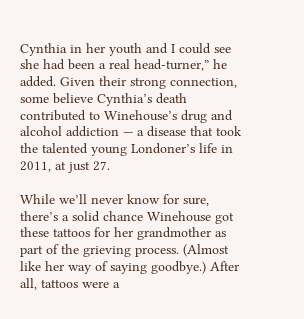Cynthia in her youth and I could see she had been a real head-turner,” he added. Given their strong connection, some believe Cynthia’s death contributed to Winehouse’s drug and alcohol addiction — a disease that took the talented young Londoner’s life in 2011, at just 27.

While we’ll never know for sure, there’s a solid chance Winehouse got these tattoos for her grandmother as part of the grieving process. (Almost like her way of saying goodbye.) After all, tattoos were a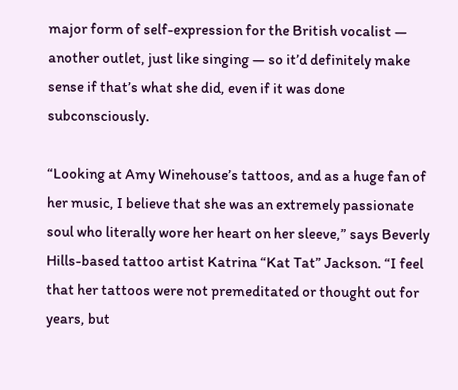major form of self-expression for the British vocalist — another outlet, just like singing — so it’d definitely make sense if that’s what she did, even if it was done subconsciously.

“Looking at Amy Winehouse’s tattoos, and as a huge fan of her music, I believe that she was an extremely passionate soul who literally wore her heart on her sleeve,” says Beverly Hills-based tattoo artist Katrina “Kat Tat” Jackson. “I feel that her tattoos were not premeditated or thought out for years, but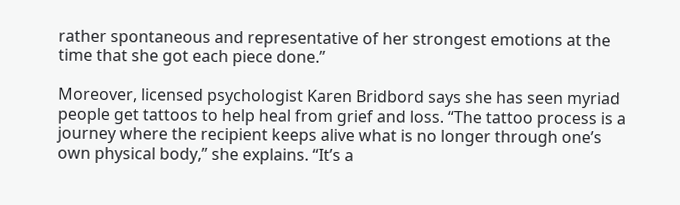rather spontaneous and representative of her strongest emotions at the time that she got each piece done.”

Moreover, licensed psychologist Karen Bridbord says she has seen myriad people get tattoos to help heal from grief and loss. “The tattoo process is a journey where the recipient keeps alive what is no longer through one’s own physical body,” she explains. “It’s a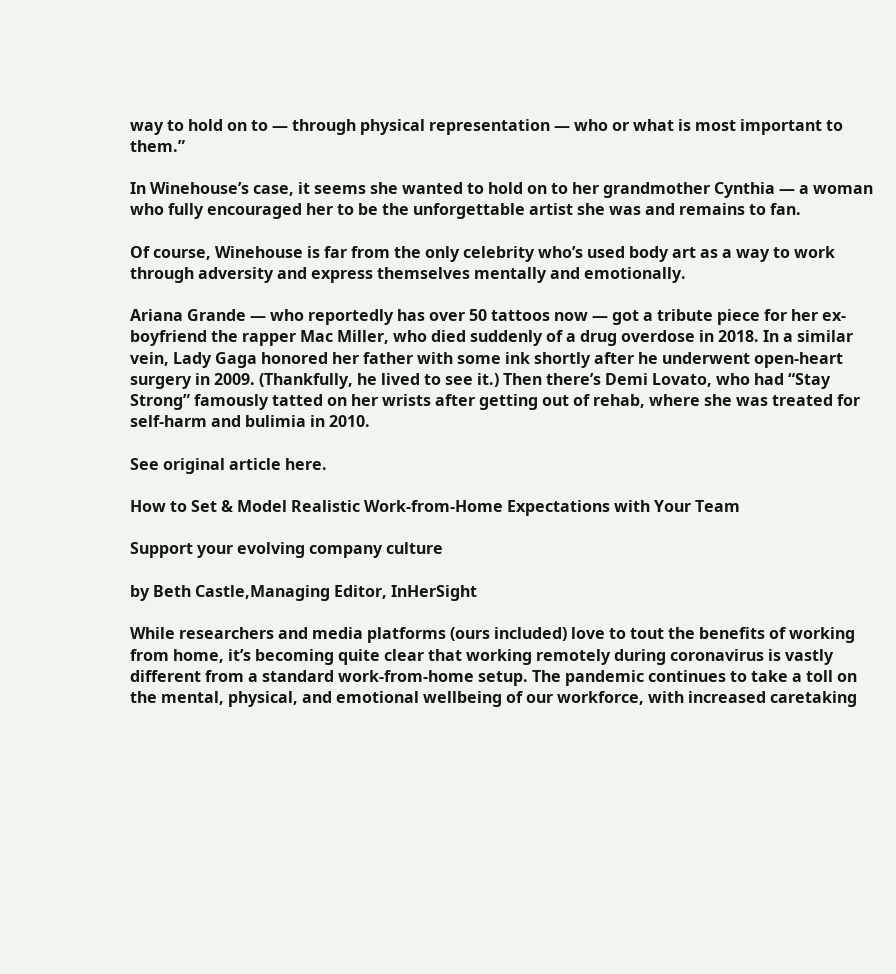way to hold on to — through physical representation — who or what is most important to them.”

In Winehouse’s case, it seems she wanted to hold on to her grandmother Cynthia — a woman who fully encouraged her to be the unforgettable artist she was and remains to fan.

Of course, Winehouse is far from the only celebrity who’s used body art as a way to work through adversity and express themselves mentally and emotionally.

Ariana Grande — who reportedly has over 50 tattoos now — got a tribute piece for her ex-boyfriend the rapper Mac Miller, who died suddenly of a drug overdose in 2018. In a similar vein, Lady Gaga honored her father with some ink shortly after he underwent open-heart surgery in 2009. (Thankfully, he lived to see it.) Then there’s Demi Lovato, who had “Stay Strong” famously tatted on her wrists after getting out of rehab, where she was treated for self-harm and bulimia in 2010.

See original article here.

How to Set & Model Realistic Work-from-Home Expectations with Your Team

Support your evolving company culture

by Beth Castle,Managing Editor, InHerSight

While researchers and media platforms (ours included) love to tout the benefits of working from home, it’s becoming quite clear that working remotely during coronavirus is vastly different from a standard work-from-home setup. The pandemic continues to take a toll on the mental, physical, and emotional wellbeing of our workforce, with increased caretaking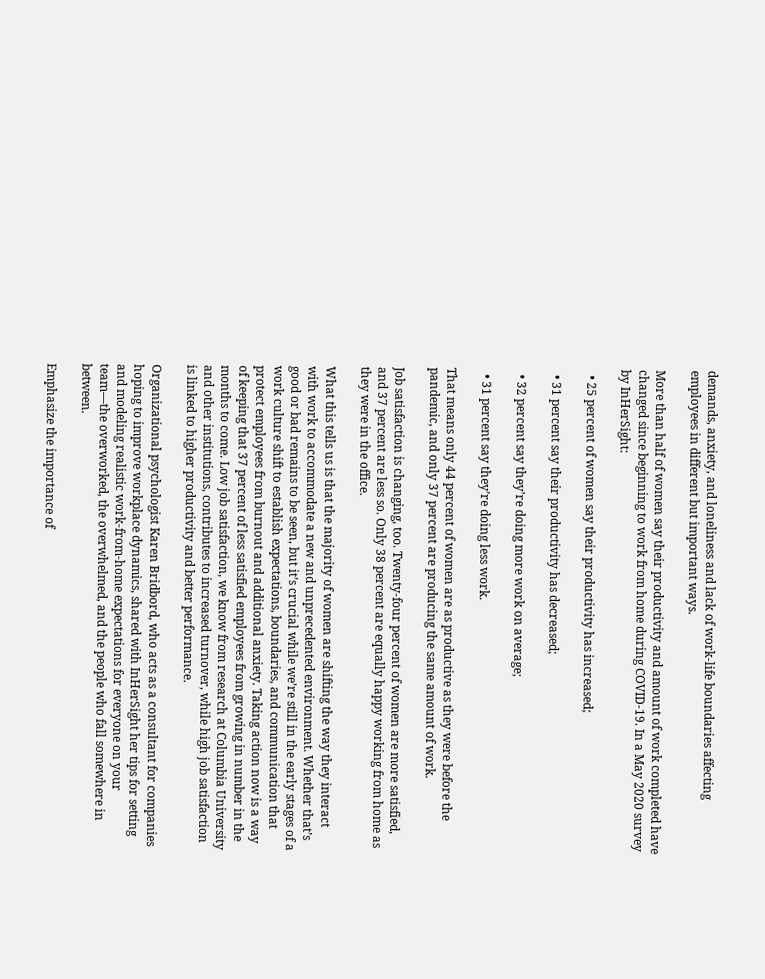demands, anxiety, and loneliness and lack of work-life boundaries affecting employees in different but important ways.

More than half of women say their productivity and amount of work completed have changed since beginning to work from home during COVID-19. In a May 2020 survey by InHerSight:

  • 25 percent of women say their productivity has increased;

  • 31 percent say their productivity has decreased;

  • 32 percent say they’re doing more work on average;

  • 31 percent say they’re doing less work.

That means only 44 percent of women are as productive as they were before the pandemic, and only 37 percent are producing the same amount of work.

Job satisfaction is changing, too. Twenty-four percent of women are more satisfied, and 37 percent are less so. Only 38 percent are equally happy working from home as they were in the office.

What this tells us is that the majority of women are shifting the way they interact with work to accommodate a new and unprecedented environment. Whether that’s good or bad remains to be seen, but it’s crucial while we’re still in the early stages of a work culture shift to establish expectations, boundaries, and communication that protect employees from burnout and additional anxiety. Taking action now is a way of keeping that 37 percent of less satisfied employees from growing in number in the months to come. Low job satisfaction, we know from research at Columbia University and other institutions, contributes to increased turnover, while high job satisfaction is linked to higher productivity and better performance.

Organizational psychologist Karen Bridbord, who acts as a consultant for companies hoping to improve workplace dynamics, shared with InHerSight her tips for setting and modeling realistic work-from-home expectations for everyone on your team—the overworked, the overwhelmed, and the people who fall somewhere in between.

Emphasize the importance of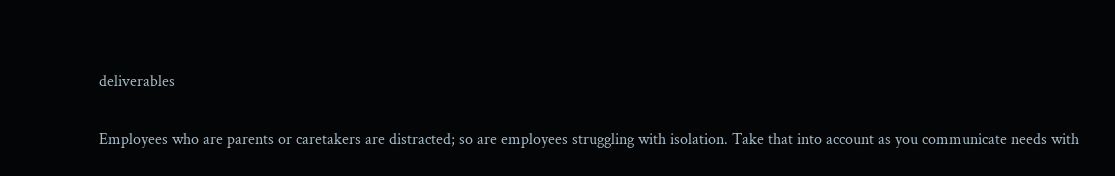deliverables

Employees who are parents or caretakers are distracted; so are employees struggling with isolation. Take that into account as you communicate needs with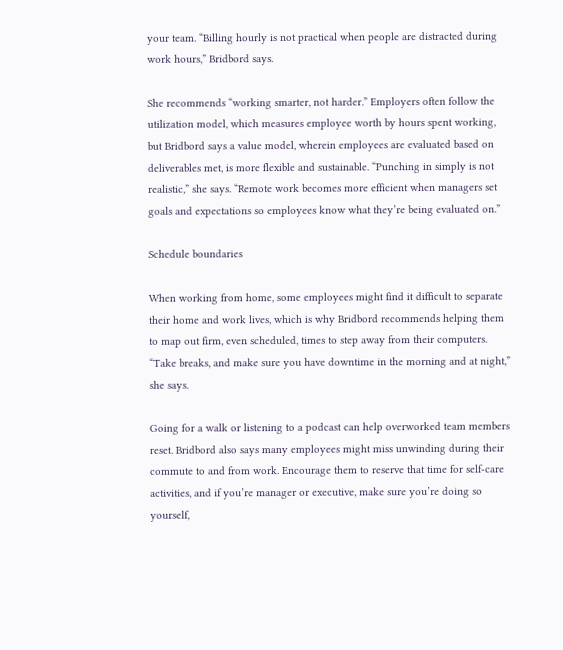your team. “Billing hourly is not practical when people are distracted during work hours,” Bridbord says.

She recommends “working smarter, not harder.” Employers often follow the utilization model, which measures employee worth by hours spent working, but Bridbord says a value model, wherein employees are evaluated based on deliverables met, is more flexible and sustainable. “Punching in simply is not realistic,” she says. “Remote work becomes more efficient when managers set goals and expectations so employees know what they’re being evaluated on.”

Schedule boundaries

When working from home, some employees might find it difficult to separate their home and work lives, which is why Bridbord recommends helping them to map out firm, even scheduled, times to step away from their computers. “Take breaks, and make sure you have downtime in the morning and at night,” she says.

Going for a walk or listening to a podcast can help overworked team members reset. Bridbord also says many employees might miss unwinding during their commute to and from work. Encourage them to reserve that time for self-care activities, and if you’re manager or executive, make sure you’re doing so yourself,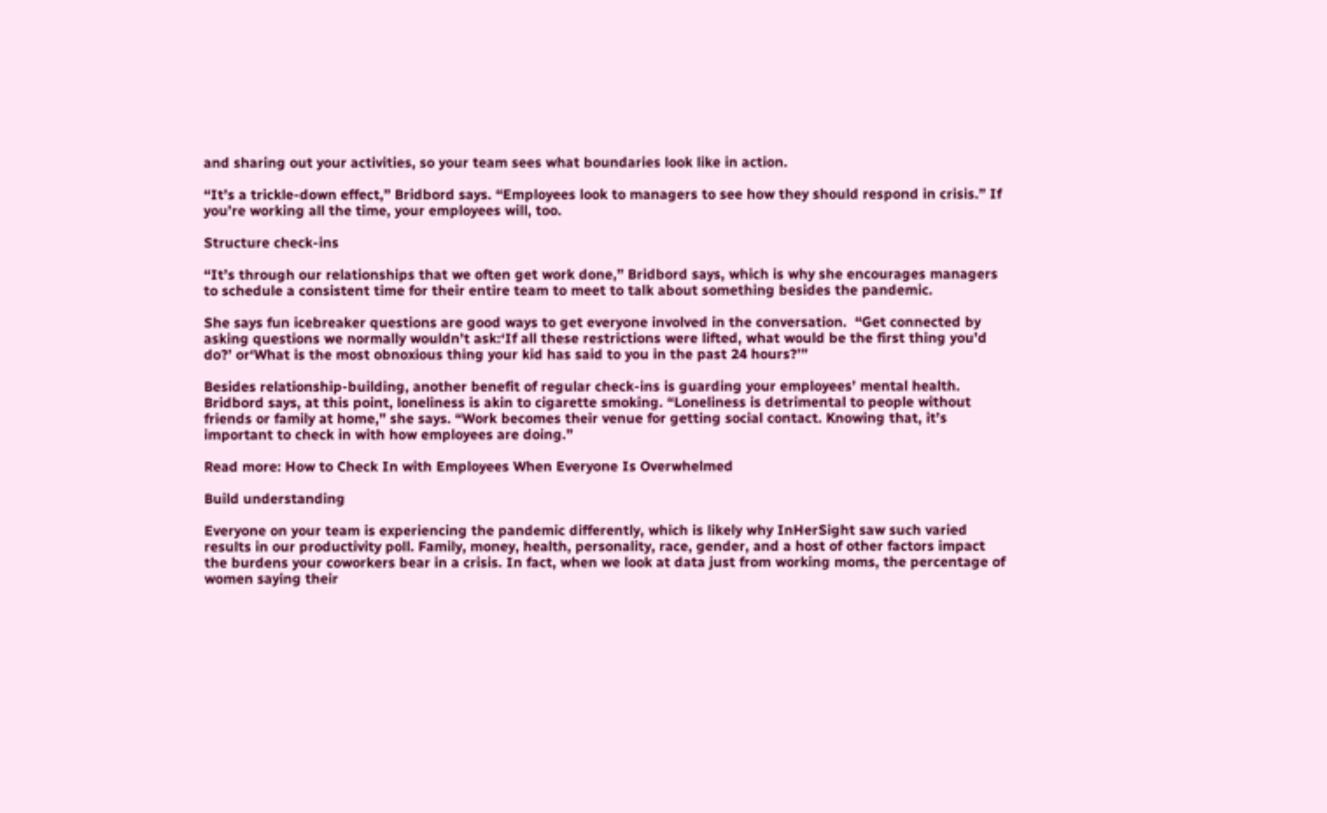and sharing out your activities, so your team sees what boundaries look like in action.

“It’s a trickle-down effect,” Bridbord says. “Employees look to managers to see how they should respond in crisis.” If you’re working all the time, your employees will, too.

Structure check-ins

“It’s through our relationships that we often get work done,” Bridbord says, which is why she encourages managers to schedule a consistent time for their entire team to meet to talk about something besides the pandemic.

She says fun icebreaker questions are good ways to get everyone involved in the conversation.  “Get connected by asking questions we normally wouldn’t ask:‘If all these restrictions were lifted, what would be the first thing you’d do?’ or‘What is the most obnoxious thing your kid has said to you in the past 24 hours?’”

Besides relationship-building, another benefit of regular check-ins is guarding your employees’ mental health. Bridbord says, at this point, loneliness is akin to cigarette smoking. “Loneliness is detrimental to people without friends or family at home,” she says. “Work becomes their venue for getting social contact. Knowing that, it’s important to check in with how employees are doing.”

Read more: How to Check In with Employees When Everyone Is Overwhelmed

Build understanding

Everyone on your team is experiencing the pandemic differently, which is likely why InHerSight saw such varied results in our productivity poll. Family, money, health, personality, race, gender, and a host of other factors impact the burdens your coworkers bear in a crisis. In fact, when we look at data just from working moms, the percentage of women saying their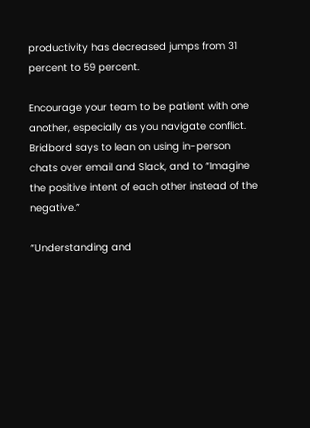productivity has decreased jumps from 31 percent to 59 percent.

Encourage your team to be patient with one another, especially as you navigate conflict. Bridbord says to lean on using in-person chats over email and Slack, and to “Imagine the positive intent of each other instead of the negative.”

“Understanding and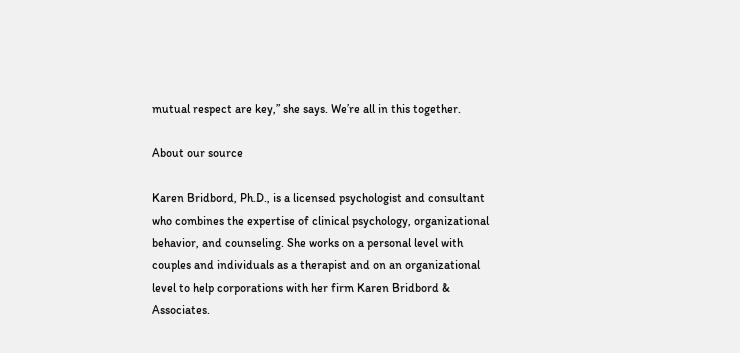mutual respect are key,” she says. We’re all in this together.

About our source

Karen Bridbord, Ph.D., is a licensed psychologist and consultant who combines the expertise of clinical psychology, organizational behavior, and counseling. She works on a personal level with couples and individuals as a therapist and on an organizational level to help corporations with her firm Karen Bridbord & Associates.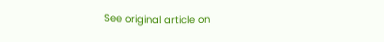See original article on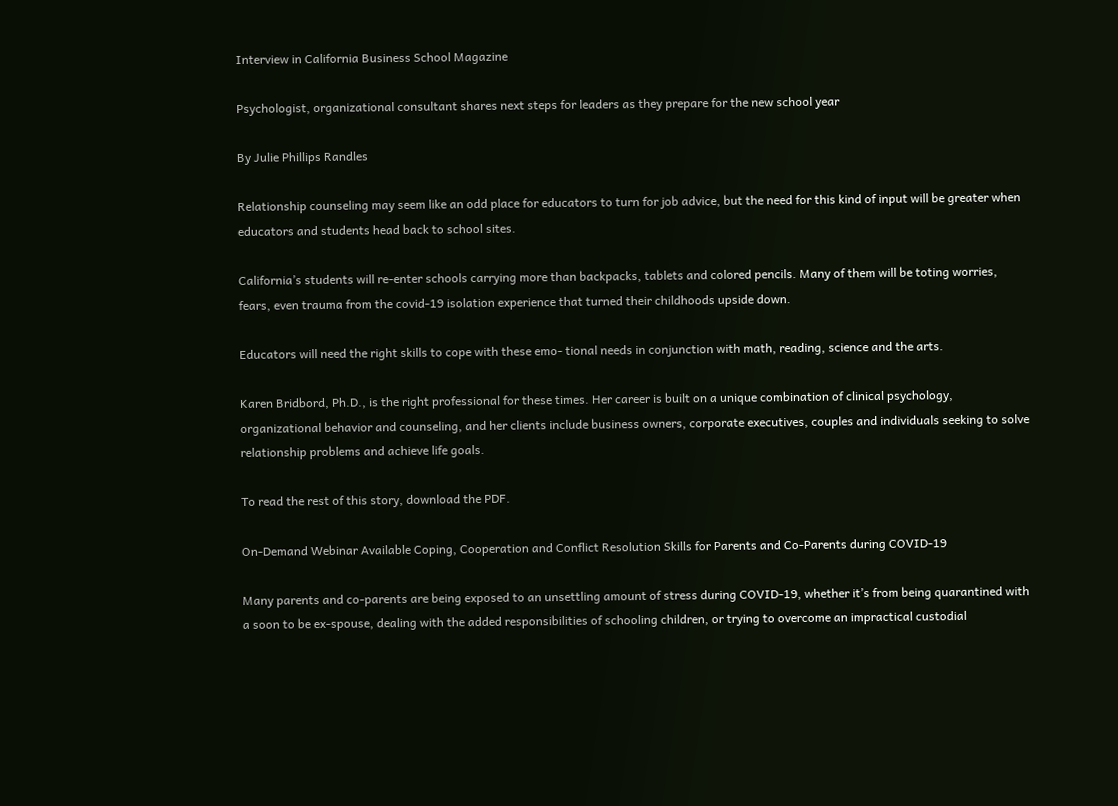Interview in California Business School Magazine

Psychologist, organizational consultant shares next steps for leaders as they prepare for the new school year

By Julie Phillips Randles

Relationship counseling may seem like an odd place for educators to turn for job advice, but the need for this kind of input will be greater when educators and students head back to school sites.

California’s students will re-enter schools carrying more than backpacks, tablets and colored pencils. Many of them will be toting worries, fears, even trauma from the covid-19 isolation experience that turned their childhoods upside down.

Educators will need the right skills to cope with these emo- tional needs in conjunction with math, reading, science and the arts.

Karen Bridbord, Ph.D., is the right professional for these times. Her career is built on a unique combination of clinical psychology, organizational behavior and counseling, and her clients include business owners, corporate executives, couples and individuals seeking to solve relationship problems and achieve life goals.

To read the rest of this story, download the PDF.

On-Demand Webinar Available Coping, Cooperation and Conflict Resolution Skills for Parents and Co-Parents during COVID-19

Many parents and co-parents are being exposed to an unsettling amount of stress during COVID-19, whether it’s from being quarantined with a soon to be ex-spouse, dealing with the added responsibilities of schooling children, or trying to overcome an impractical custodial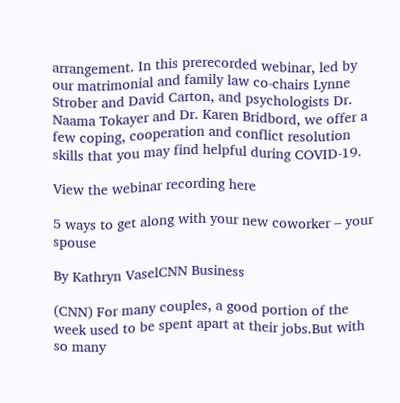arrangement. In this prerecorded webinar, led by our matrimonial and family law co-chairs Lynne Strober and David Carton, and psychologists Dr. Naama Tokayer and Dr. Karen Bridbord, we offer a few coping, cooperation and conflict resolution skills that you may find helpful during COVID-19.

View the webinar recording here

5 ways to get along with your new coworker – your spouse

By Kathryn VaselCNN Business

(CNN) For many couples, a good portion of the week used to be spent apart at their jobs.But with so many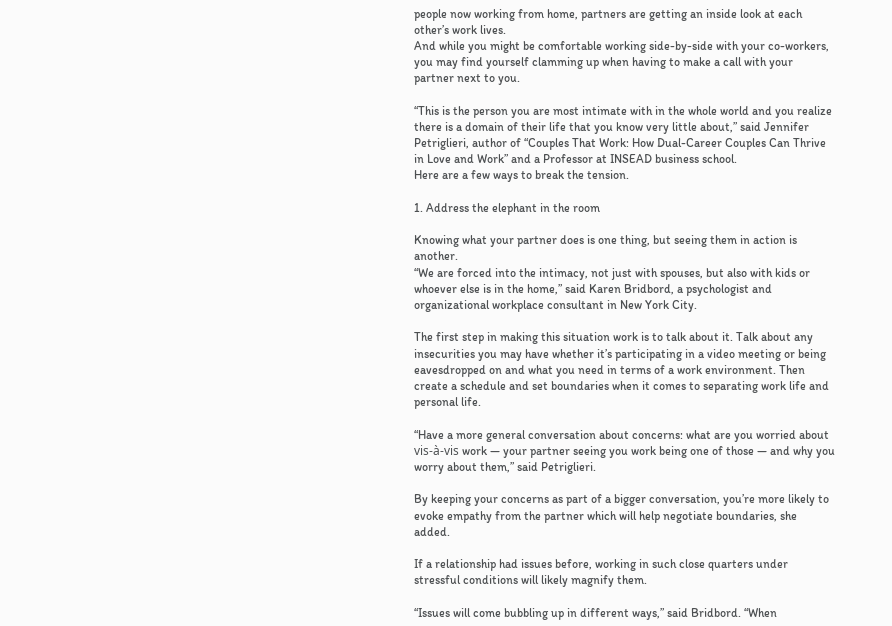people now working from home, partners are getting an inside look at each other’s work lives.
And while you might be comfortable working side-by-side with your co-workers, you may find yourself clamming up when having to make a call with your partner next to you.

“This is the person you are most intimate with in the whole world and you realize there is a domain of their life that you know very little about,” said Jennifer Petriglieri, author of “Couples That Work: How Dual-Career Couples Can Thrive in Love and Work” and a Professor at INSEAD business school.
Here are a few ways to break the tension.

1. Address the elephant in the room

Knowing what your partner does is one thing, but seeing them in action is another.
“We are forced into the intimacy, not just with spouses, but also with kids or whoever else is in the home,” said Karen Bridbord, a psychologist and organizational workplace consultant in New York City.

The first step in making this situation work is to talk about it. Talk about any insecurities you may have whether it’s participating in a video meeting or being eavesdropped on and what you need in terms of a work environment. Then create a schedule and set boundaries when it comes to separating work life and personal life.

“Have a more general conversation about concerns: what are you worried about vis-à-vis work — your partner seeing you work being one of those — and why you worry about them,” said Petriglieri.

By keeping your concerns as part of a bigger conversation, you’re more likely to evoke empathy from the partner which will help negotiate boundaries, she added.

If a relationship had issues before, working in such close quarters under stressful conditions will likely magnify them.

“Issues will come bubbling up in different ways,” said Bridbord. “When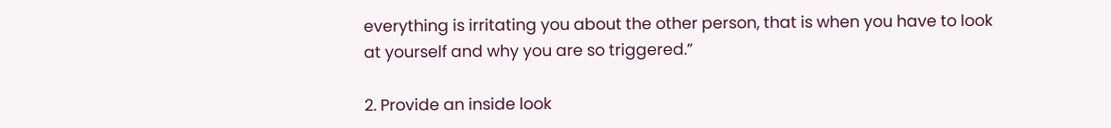everything is irritating you about the other person, that is when you have to look at yourself and why you are so triggered.”

2. Provide an inside look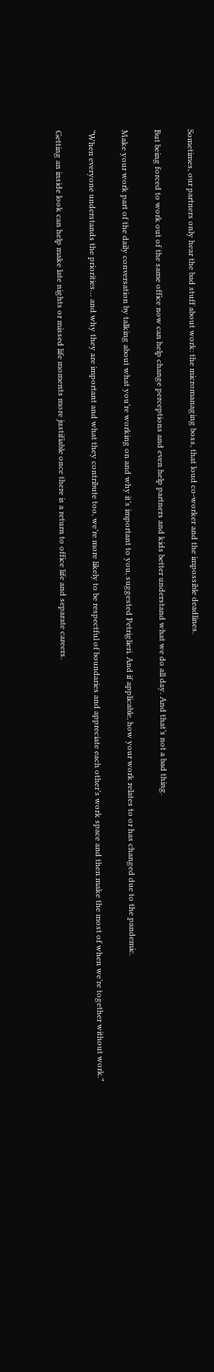Sometimes, our partners only hear the bad stuff about work: the micromanaging boss, that loud co-worker and the impossible deadlines.

But being forced to work out of the same office now can help change perceptions and even help partners and kids better understand what we do all day. And that’s not a bad thing.

Make your work part of the daily conversation by talking about what you’re working on and why it’s important to you, suggested Petriglieri. And if applicable, how your work relates to or has changed due to the pandemic.

“When everyone understands the priorities… and why they are important and what they contribute too, we’re more likely to be respectful of boundaries and appreciate each other’s work space and then make the most of when we’re together without work.”

Getting an inside look can help make late nights or missed life moments more justifiable once there is a return to office life and separate careers.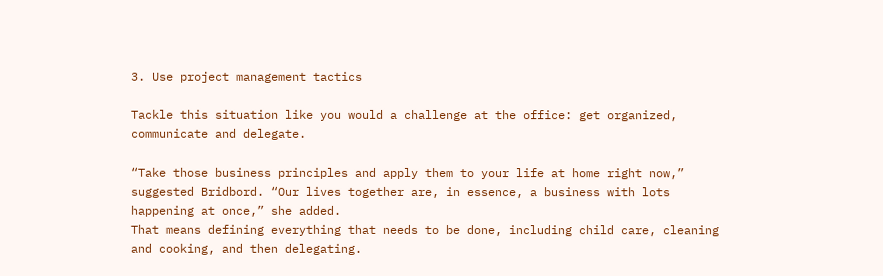3. Use project management tactics

Tackle this situation like you would a challenge at the office: get organized, communicate and delegate.

“Take those business principles and apply them to your life at home right now,” suggested Bridbord. “Our lives together are, in essence, a business with lots happening at once,” she added.
That means defining everything that needs to be done, including child care, cleaning and cooking, and then delegating.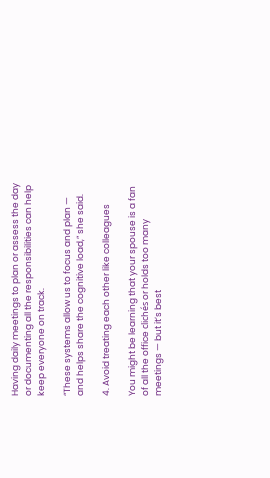Having daily meetings to plan or assess the day or documenting all the responsibilities can help keep everyone on track.

“These systems allow us to focus and plan — and helps share the cognitive load,” she said.

4. Avoid treating each other like colleagues

You might be learning that your spouse is a fan of all the office clichés or holds too many meetings — but it’s best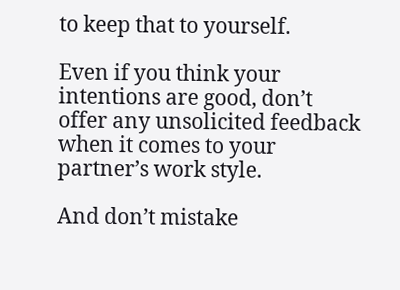to keep that to yourself.

Even if you think your intentions are good, don’t offer any unsolicited feedback when it comes to your partner’s work style.

And don’t mistake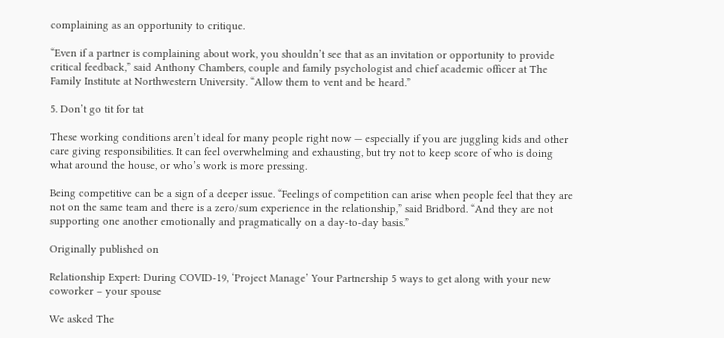complaining as an opportunity to critique.

“Even if a partner is complaining about work, you shouldn’t see that as an invitation or opportunity to provide critical feedback,” said Anthony Chambers, couple and family psychologist and chief academic officer at The Family Institute at Northwestern University. “Allow them to vent and be heard.”

5. Don’t go tit for tat

These working conditions aren’t ideal for many people right now — especially if you are juggling kids and other care giving responsibilities. It can feel overwhelming and exhausting, but try not to keep score of who is doing what around the house, or who’s work is more pressing.

Being competitive can be a sign of a deeper issue. “Feelings of competition can arise when people feel that they are not on the same team and there is a zero/sum experience in the relationship,” said Bridbord. “And they are not supporting one another emotionally and pragmatically on a day-to-day basis.”

Originally published on

Relationship Expert: During COVID-19, ‘Project Manage’ Your Partnership 5 ways to get along with your new coworker – your spouse

We asked The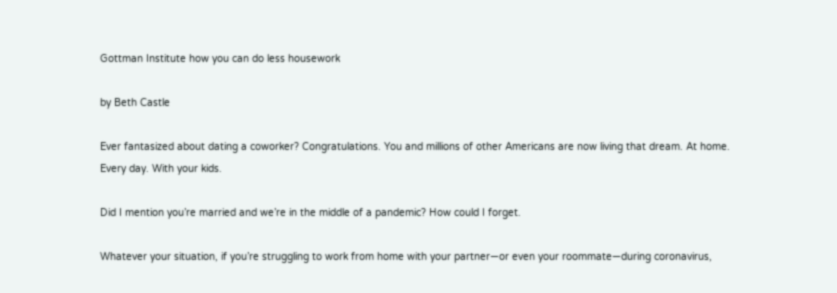Gottman Institute how you can do less housework

by Beth Castle

Ever fantasized about dating a coworker? Congratulations. You and millions of other Americans are now living that dream. At home. Every day. With your kids.

Did I mention you’re married and we’re in the middle of a pandemic? How could I forget.

Whatever your situation, if you’re struggling to work from home with your partner—or even your roommate—during coronavirus,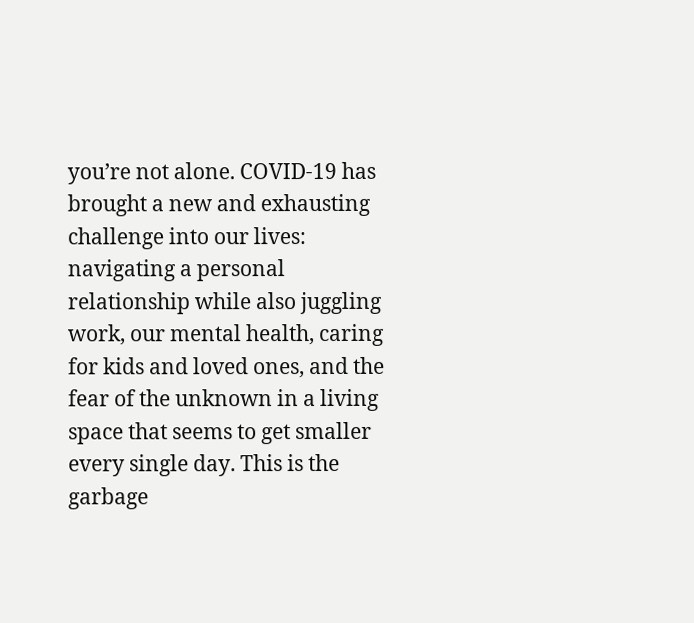you’re not alone. COVID-19 has brought a new and exhausting challenge into our lives: navigating a personal relationship while also juggling work, our mental health, caring for kids and loved ones, and the fear of the unknown in a living space that seems to get smaller every single day. This is the garbage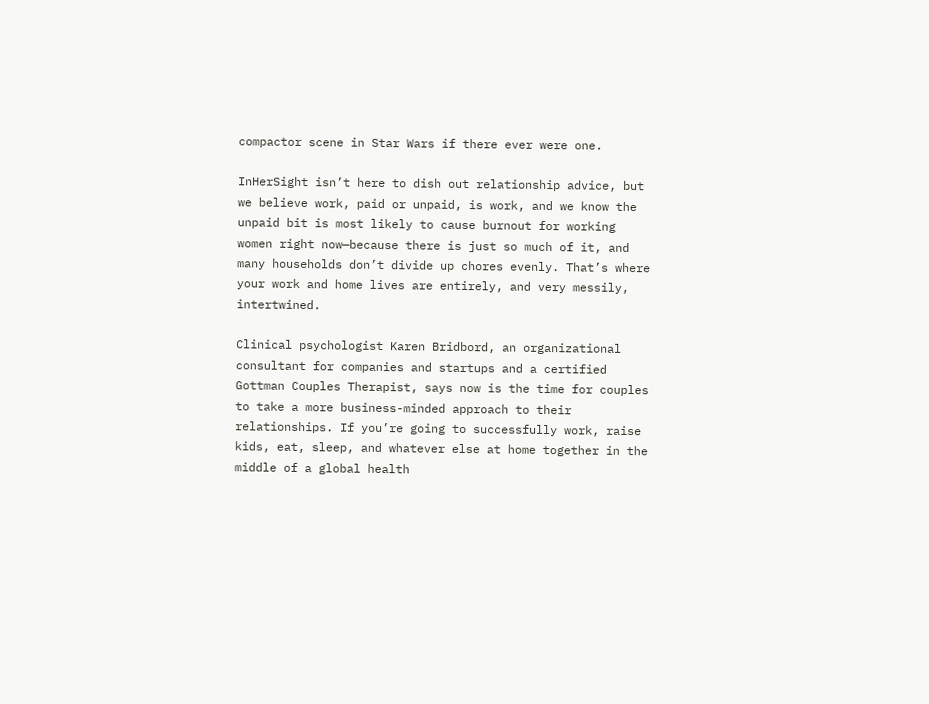compactor scene in Star Wars if there ever were one.

InHerSight isn’t here to dish out relationship advice, but we believe work, paid or unpaid, is work, and we know the unpaid bit is most likely to cause burnout for working women right now—because there is just so much of it, and many households don’t divide up chores evenly. That’s where your work and home lives are entirely, and very messily, intertwined.

Clinical psychologist Karen Bridbord, an organizational consultant for companies and startups and a certified Gottman Couples Therapist, says now is the time for couples to take a more business-minded approach to their relationships. If you’re going to successfully work, raise kids, eat, sleep, and whatever else at home together in the middle of a global health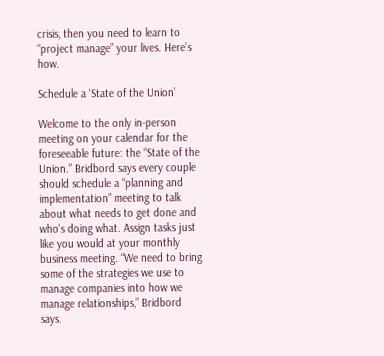crisis, then you need to learn to “project manage” your lives. Here’s how.

Schedule a ‘State of the Union’

Welcome to the only in-person meeting on your calendar for the foreseeable future: the “State of the Union.” Bridbord says every couple should schedule a “planning and implementation” meeting to talk about what needs to get done and who’s doing what. Assign tasks just like you would at your monthly business meeting. “We need to bring some of the strategies we use to manage companies into how we manage relationships,” Bridbord says.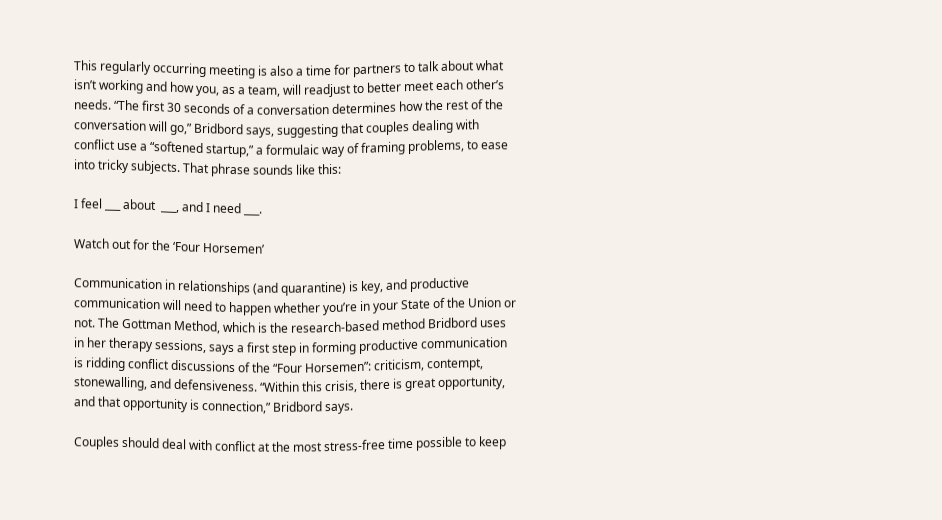This regularly occurring meeting is also a time for partners to talk about what isn’t working and how you, as a team, will readjust to better meet each other’s needs. “The first 30 seconds of a conversation determines how the rest of the conversation will go,” Bridbord says, suggesting that couples dealing with conflict use a “softened startup,” a formulaic way of framing problems, to ease into tricky subjects. That phrase sounds like this:

I feel ___ about  ___, and I need ___.

Watch out for the ‘Four Horsemen’

Communication in relationships (and quarantine) is key, and productive communication will need to happen whether you’re in your State of the Union or not. The Gottman Method, which is the research-based method Bridbord uses in her therapy sessions, says a first step in forming productive communication is ridding conflict discussions of the “Four Horsemen”: criticism, contempt, stonewalling, and defensiveness. “Within this crisis, there is great opportunity, and that opportunity is connection,” Bridbord says.

Couples should deal with conflict at the most stress-free time possible to keep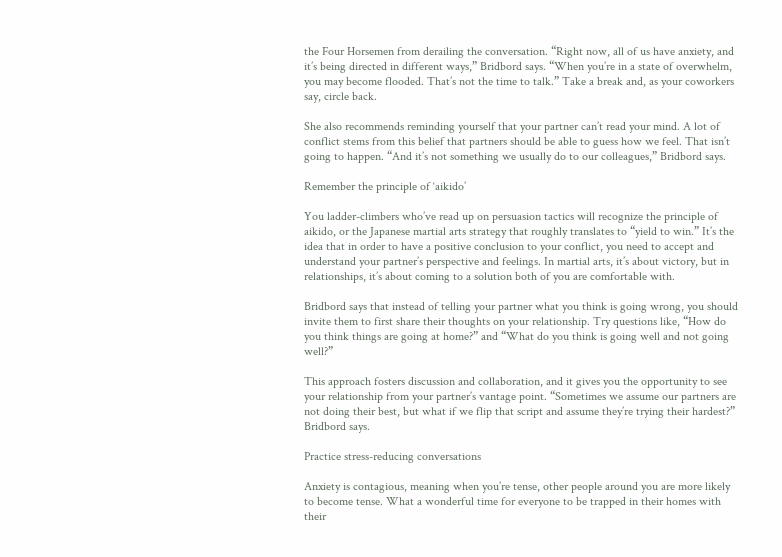the Four Horsemen from derailing the conversation. “Right now, all of us have anxiety, and it’s being directed in different ways,” Bridbord says. “When you’re in a state of overwhelm, you may become flooded. That’s not the time to talk.” Take a break and, as your coworkers say, circle back.

She also recommends reminding yourself that your partner can’t read your mind. A lot of conflict stems from this belief that partners should be able to guess how we feel. That isn’t going to happen. “And it’s not something we usually do to our colleagues,” Bridbord says.

Remember the principle of ‘aikido’

You ladder-climbers who’ve read up on persuasion tactics will recognize the principle of aikido, or the Japanese martial arts strategy that roughly translates to “yield to win.” It’s the idea that in order to have a positive conclusion to your conflict, you need to accept and understand your partner’s perspective and feelings. In martial arts, it’s about victory, but in relationships, it’s about coming to a solution both of you are comfortable with.

Bridbord says that instead of telling your partner what you think is going wrong, you should invite them to first share their thoughts on your relationship. Try questions like, “How do you think things are going at home?” and “What do you think is going well and not going well?”

This approach fosters discussion and collaboration, and it gives you the opportunity to see your relationship from your partner’s vantage point. “Sometimes we assume our partners are not doing their best, but what if we flip that script and assume they’re trying their hardest?” Bridbord says.

Practice stress-reducing conversations

Anxiety is contagious, meaning when you’re tense, other people around you are more likely to become tense. What a wonderful time for everyone to be trapped in their homes with their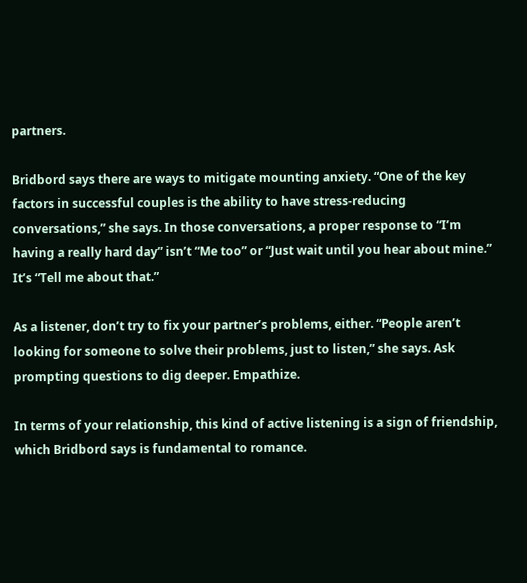partners.

Bridbord says there are ways to mitigate mounting anxiety. “One of the key factors in successful couples is the ability to have stress-reducing conversations,” she says. In those conversations, a proper response to “I’m having a really hard day” isn’t “Me too” or “Just wait until you hear about mine.” It’s “Tell me about that.”

As a listener, don’t try to fix your partner’s problems, either. “People aren’t looking for someone to solve their problems, just to listen,” she says. Ask prompting questions to dig deeper. Empathize.

In terms of your relationship, this kind of active listening is a sign of friendship, which Bridbord says is fundamental to romance.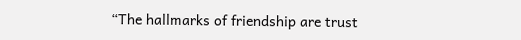“The hallmarks of friendship are trust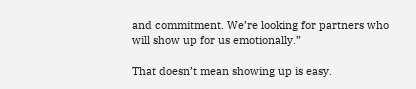and commitment. We’re looking for partners who will show up for us emotionally.”

That doesn’t mean showing up is easy.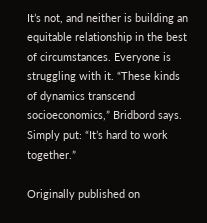It’s not, and neither is building an equitable relationship in the best of circumstances. Everyone is struggling with it. “These kinds of dynamics transcend socioeconomics,” Bridbord says. Simply put: “It’s hard to work together.”

Originally published on